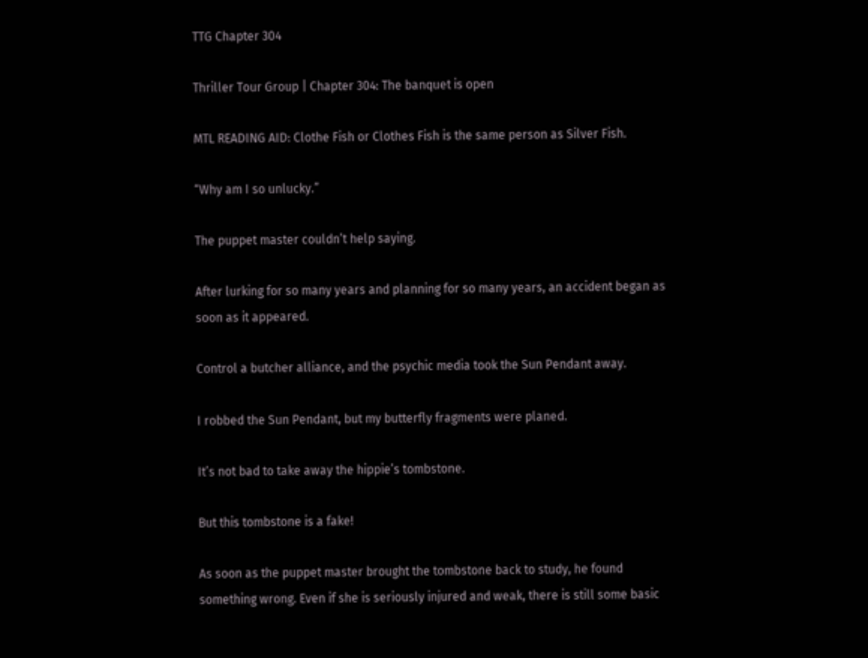TTG Chapter 304

Thriller Tour Group | Chapter 304: The banquet is open

MTL READING AID: Clothe Fish or Clothes Fish is the same person as Silver Fish.

“Why am I so unlucky.”

The puppet master couldn’t help saying.

After lurking for so many years and planning for so many years, an accident began as soon as it appeared.

Control a butcher alliance, and the psychic media took the Sun Pendant away.

I robbed the Sun Pendant, but my butterfly fragments were planed.

It’s not bad to take away the hippie’s tombstone.

But this tombstone is a fake!

As soon as the puppet master brought the tombstone back to study, he found something wrong. Even if she is seriously injured and weak, there is still some basic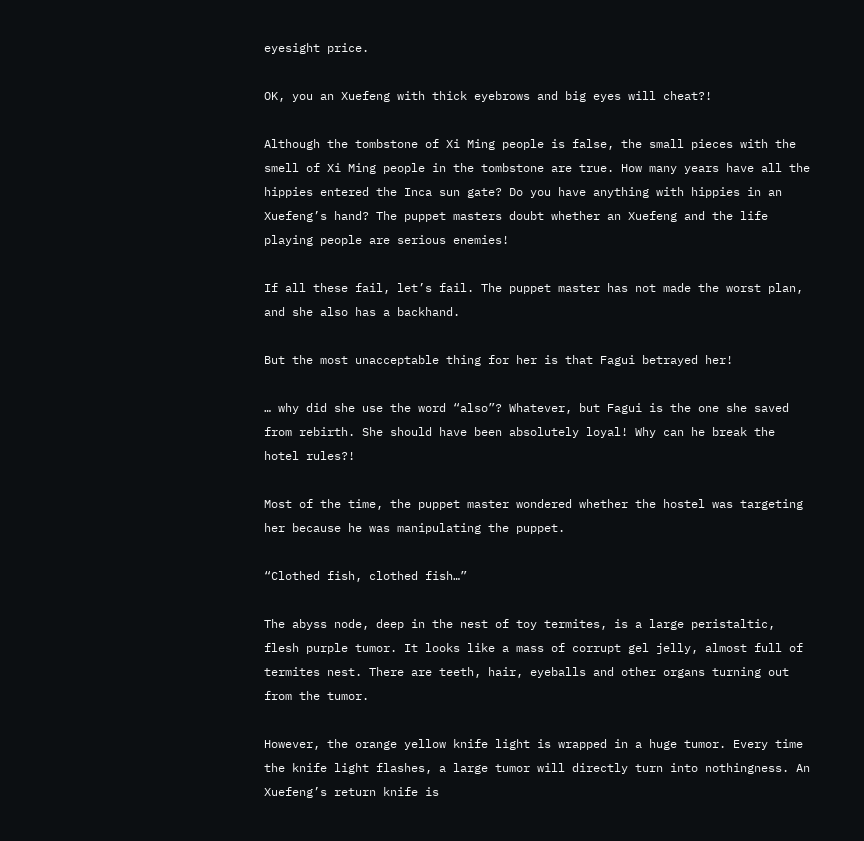eyesight price.

OK, you an Xuefeng with thick eyebrows and big eyes will cheat?!

Although the tombstone of Xi Ming people is false, the small pieces with the smell of Xi Ming people in the tombstone are true. How many years have all the hippies entered the Inca sun gate? Do you have anything with hippies in an Xuefeng’s hand? The puppet masters doubt whether an Xuefeng and the life playing people are serious enemies!

If all these fail, let’s fail. The puppet master has not made the worst plan, and she also has a backhand.

But the most unacceptable thing for her is that Fagui betrayed her!

… why did she use the word “also”? Whatever, but Fagui is the one she saved from rebirth. She should have been absolutely loyal! Why can he break the hotel rules?!

Most of the time, the puppet master wondered whether the hostel was targeting her because he was manipulating the puppet.

“Clothed fish, clothed fish…”

The abyss node, deep in the nest of toy termites, is a large peristaltic, flesh purple tumor. It looks like a mass of corrupt gel jelly, almost full of termites nest. There are teeth, hair, eyeballs and other organs turning out from the tumor.

However, the orange yellow knife light is wrapped in a huge tumor. Every time the knife light flashes, a large tumor will directly turn into nothingness. An Xuefeng’s return knife is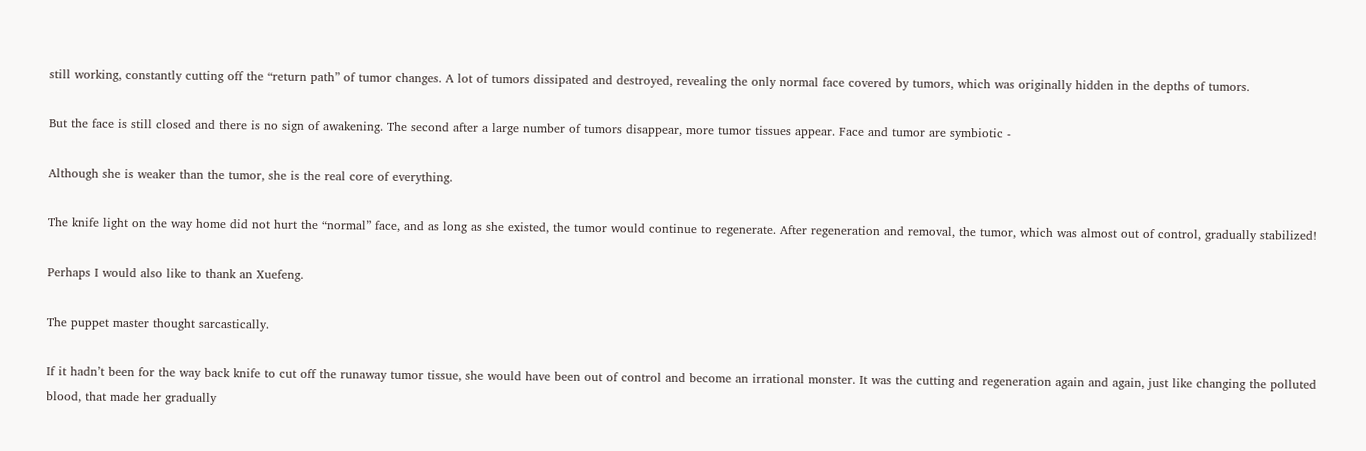still working, constantly cutting off the “return path” of tumor changes. A lot of tumors dissipated and destroyed, revealing the only normal face covered by tumors, which was originally hidden in the depths of tumors.

But the face is still closed and there is no sign of awakening. The second after a large number of tumors disappear, more tumor tissues appear. Face and tumor are symbiotic ‑

Although she is weaker than the tumor, she is the real core of everything.

The knife light on the way home did not hurt the “normal” face, and as long as she existed, the tumor would continue to regenerate. After regeneration and removal, the tumor, which was almost out of control, gradually stabilized!

Perhaps I would also like to thank an Xuefeng.

The puppet master thought sarcastically.

If it hadn’t been for the way back knife to cut off the runaway tumor tissue, she would have been out of control and become an irrational monster. It was the cutting and regeneration again and again, just like changing the polluted blood, that made her gradually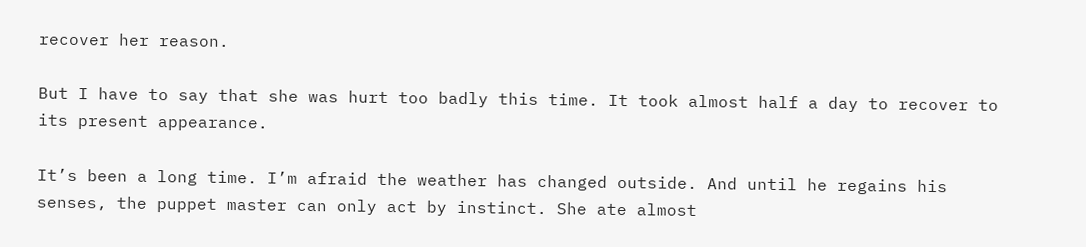recover her reason.

But I have to say that she was hurt too badly this time. It took almost half a day to recover to its present appearance.

It’s been a long time. I’m afraid the weather has changed outside. And until he regains his senses, the puppet master can only act by instinct. She ate almost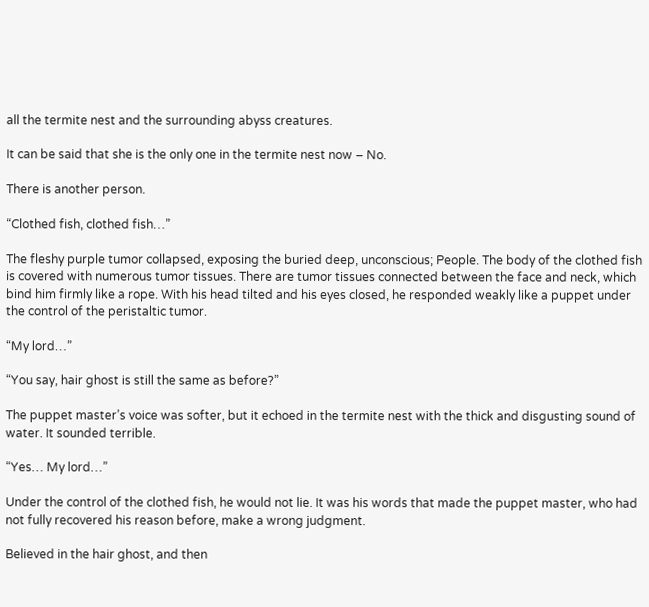all the termite nest and the surrounding abyss creatures.

It can be said that she is the only one in the termite nest now – No.

There is another person.

“Clothed fish, clothed fish…”

The fleshy purple tumor collapsed, exposing the buried deep, unconscious; People. The body of the clothed fish is covered with numerous tumor tissues. There are tumor tissues connected between the face and neck, which bind him firmly like a rope. With his head tilted and his eyes closed, he responded weakly like a puppet under the control of the peristaltic tumor.

“My lord…”

“You say, hair ghost is still the same as before?”

The puppet master’s voice was softer, but it echoed in the termite nest with the thick and disgusting sound of water. It sounded terrible.

“Yes… My lord…”

Under the control of the clothed fish, he would not lie. It was his words that made the puppet master, who had not fully recovered his reason before, make a wrong judgment.

Believed in the hair ghost, and then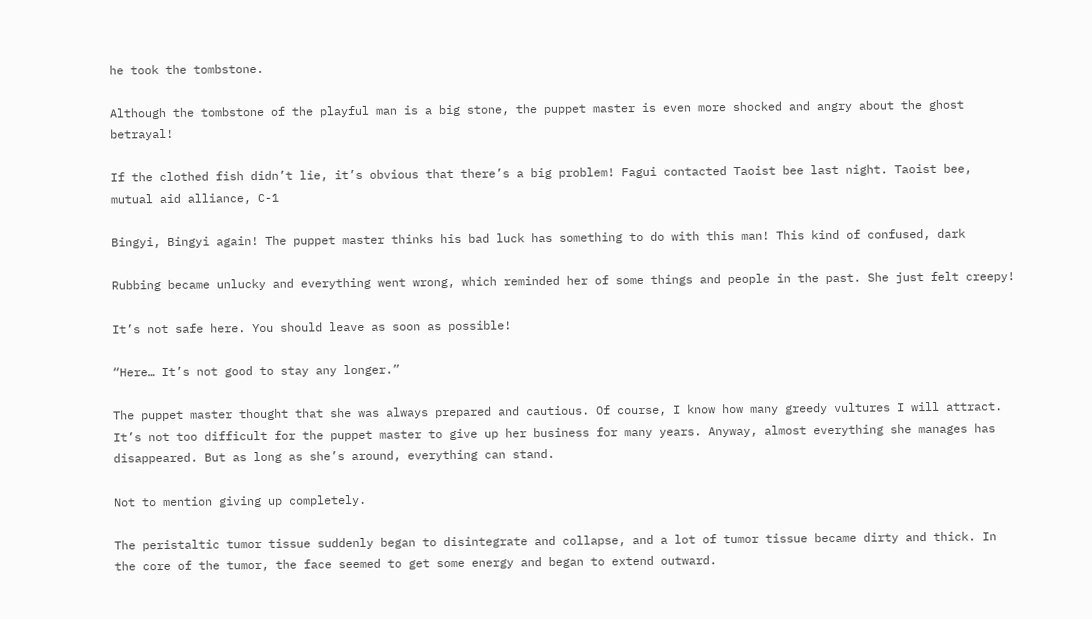he took the tombstone.

Although the tombstone of the playful man is a big stone, the puppet master is even more shocked and angry about the ghost betrayal!

If the clothed fish didn’t lie, it’s obvious that there’s a big problem! Fagui contacted Taoist bee last night. Taoist bee, mutual aid alliance, C-1

Bingyi, Bingyi again! The puppet master thinks his bad luck has something to do with this man! This kind of confused, dark

Rubbing became unlucky and everything went wrong, which reminded her of some things and people in the past. She just felt creepy!

It’s not safe here. You should leave as soon as possible!

“Here… It’s not good to stay any longer.”

The puppet master thought that she was always prepared and cautious. Of course, I know how many greedy vultures I will attract. It’s not too difficult for the puppet master to give up her business for many years. Anyway, almost everything she manages has disappeared. But as long as she’s around, everything can stand.

Not to mention giving up completely.

The peristaltic tumor tissue suddenly began to disintegrate and collapse, and a lot of tumor tissue became dirty and thick. In the core of the tumor, the face seemed to get some energy and began to extend outward.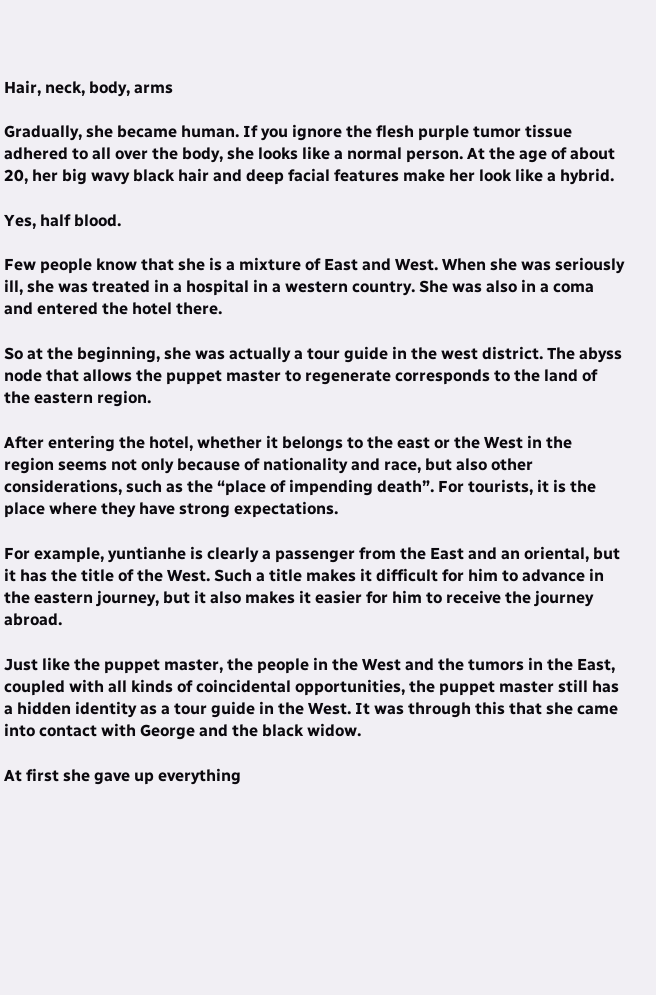Hair, neck, body, arms

Gradually, she became human. If you ignore the flesh purple tumor tissue adhered to all over the body, she looks like a normal person. At the age of about 20, her big wavy black hair and deep facial features make her look like a hybrid.

Yes, half blood.

Few people know that she is a mixture of East and West. When she was seriously ill, she was treated in a hospital in a western country. She was also in a coma and entered the hotel there.

So at the beginning, she was actually a tour guide in the west district. The abyss node that allows the puppet master to regenerate corresponds to the land of the eastern region.

After entering the hotel, whether it belongs to the east or the West in the region seems not only because of nationality and race, but also other considerations, such as the “place of impending death”. For tourists, it is the place where they have strong expectations.

For example, yuntianhe is clearly a passenger from the East and an oriental, but it has the title of the West. Such a title makes it difficult for him to advance in the eastern journey, but it also makes it easier for him to receive the journey abroad.

Just like the puppet master, the people in the West and the tumors in the East, coupled with all kinds of coincidental opportunities, the puppet master still has a hidden identity as a tour guide in the West. It was through this that she came into contact with George and the black widow.

At first she gave up everything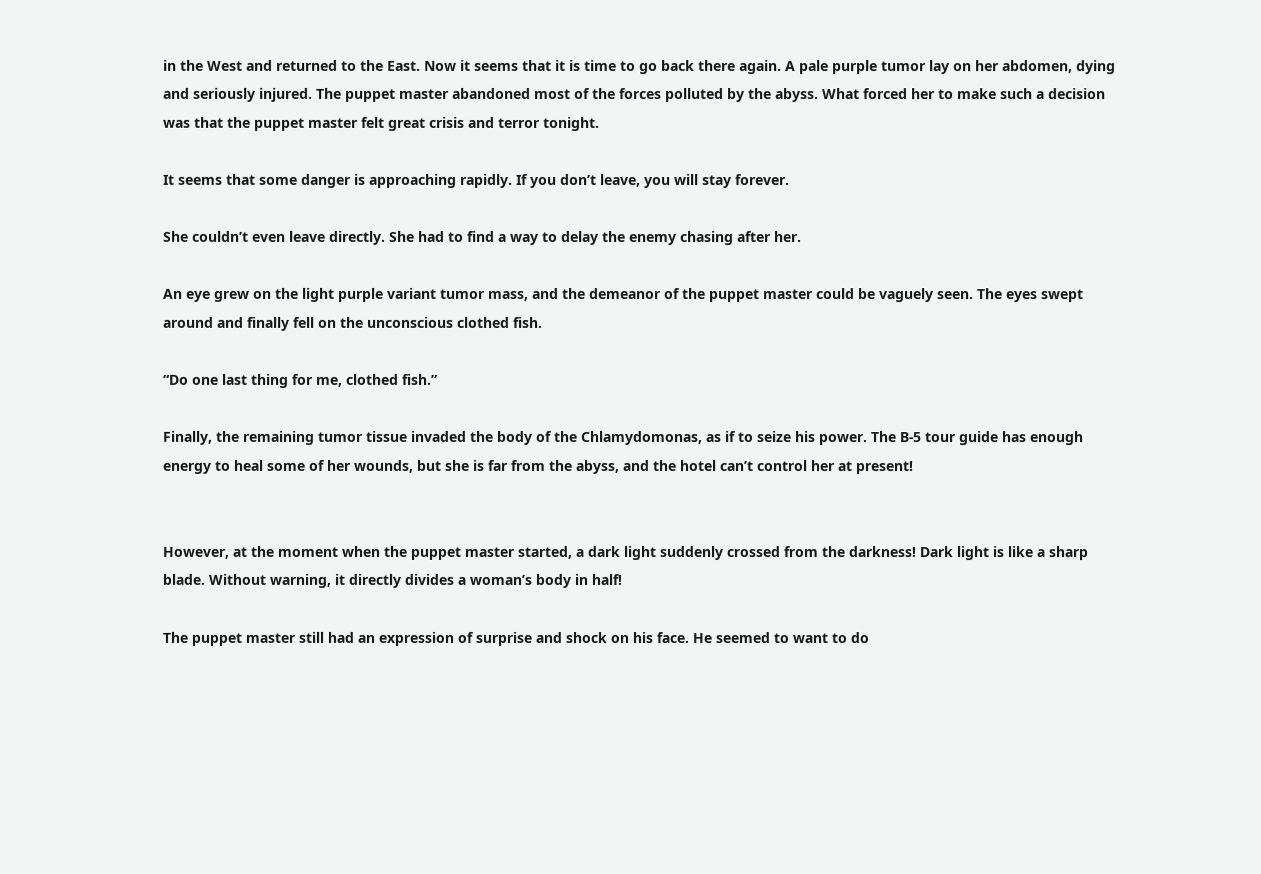in the West and returned to the East. Now it seems that it is time to go back there again. A pale purple tumor lay on her abdomen, dying and seriously injured. The puppet master abandoned most of the forces polluted by the abyss. What forced her to make such a decision was that the puppet master felt great crisis and terror tonight.

It seems that some danger is approaching rapidly. If you don’t leave, you will stay forever.

She couldn’t even leave directly. She had to find a way to delay the enemy chasing after her.

An eye grew on the light purple variant tumor mass, and the demeanor of the puppet master could be vaguely seen. The eyes swept around and finally fell on the unconscious clothed fish.

“Do one last thing for me, clothed fish.”

Finally, the remaining tumor tissue invaded the body of the Chlamydomonas, as if to seize his power. The B-5 tour guide has enough energy to heal some of her wounds, but she is far from the abyss, and the hotel can’t control her at present!


However, at the moment when the puppet master started, a dark light suddenly crossed from the darkness! Dark light is like a sharp blade. Without warning, it directly divides a woman’s body in half!

The puppet master still had an expression of surprise and shock on his face. He seemed to want to do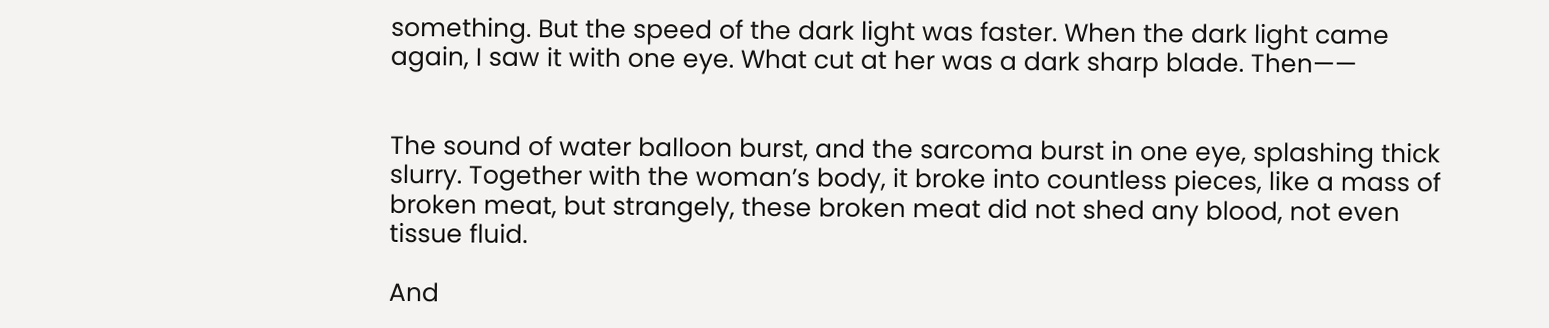something. But the speed of the dark light was faster. When the dark light came again, I saw it with one eye. What cut at her was a dark sharp blade. Then——


The sound of water balloon burst, and the sarcoma burst in one eye, splashing thick slurry. Together with the woman’s body, it broke into countless pieces, like a mass of broken meat, but strangely, these broken meat did not shed any blood, not even tissue fluid.

And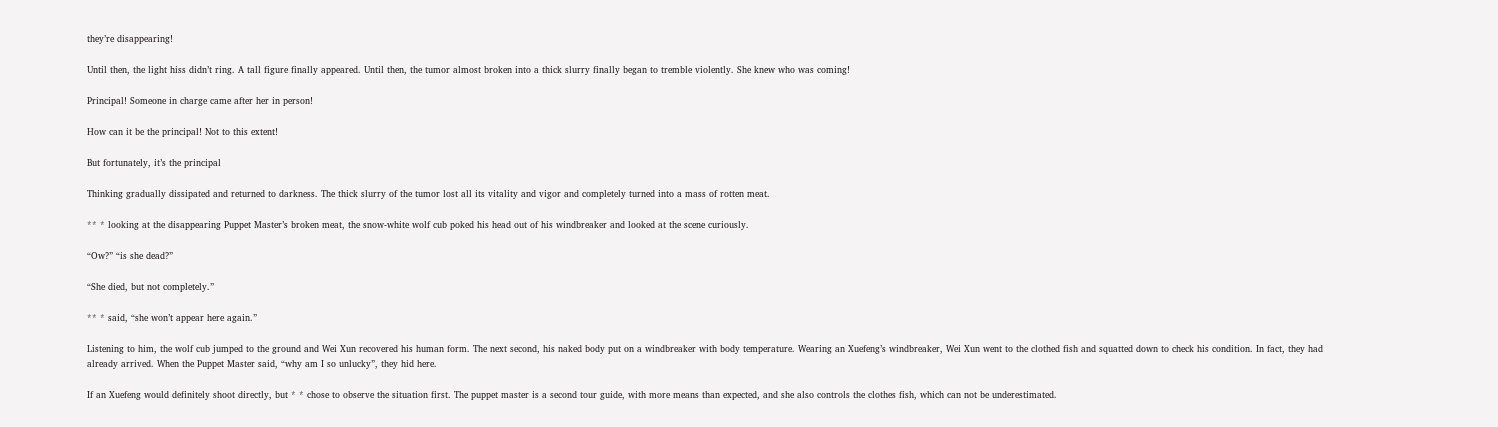they’re disappearing!

Until then, the light hiss didn’t ring. A tall figure finally appeared. Until then, the tumor almost broken into a thick slurry finally began to tremble violently. She knew who was coming!

Principal! Someone in charge came after her in person!

How can it be the principal! Not to this extent!

But fortunately, it’s the principal

Thinking gradually dissipated and returned to darkness. The thick slurry of the tumor lost all its vitality and vigor and completely turned into a mass of rotten meat.

** * looking at the disappearing Puppet Master’s broken meat, the snow-white wolf cub poked his head out of his windbreaker and looked at the scene curiously.

“Ow?” “is she dead?”

“She died, but not completely.”

** * said, “she won’t appear here again.”

Listening to him, the wolf cub jumped to the ground and Wei Xun recovered his human form. The next second, his naked body put on a windbreaker with body temperature. Wearing an Xuefeng’s windbreaker, Wei Xun went to the clothed fish and squatted down to check his condition. In fact, they had already arrived. When the Puppet Master said, “why am I so unlucky”, they hid here.

If an Xuefeng would definitely shoot directly, but * * chose to observe the situation first. The puppet master is a second tour guide, with more means than expected, and she also controls the clothes fish, which can not be underestimated.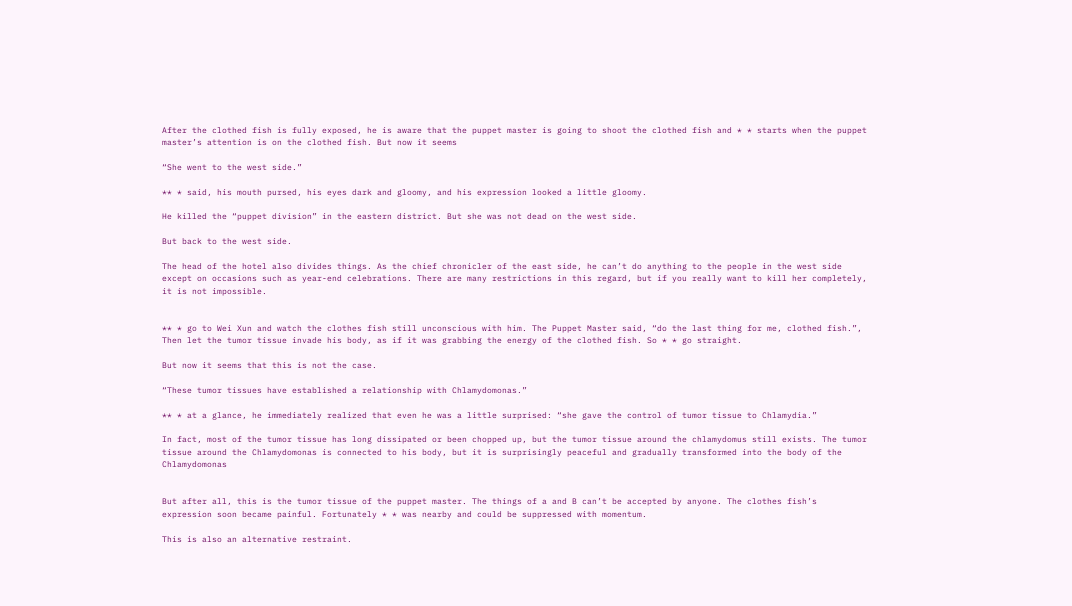After the clothed fish is fully exposed, he is aware that the puppet master is going to shoot the clothed fish and * * starts when the puppet master’s attention is on the clothed fish. But now it seems

“She went to the west side.”

** * said, his mouth pursed, his eyes dark and gloomy, and his expression looked a little gloomy.

He killed the “puppet division” in the eastern district. But she was not dead on the west side.

But back to the west side.

The head of the hotel also divides things. As the chief chronicler of the east side, he can’t do anything to the people in the west side except on occasions such as year-end celebrations. There are many restrictions in this regard, but if you really want to kill her completely, it is not impossible.


** * go to Wei Xun and watch the clothes fish still unconscious with him. The Puppet Master said, “do the last thing for me, clothed fish.”, Then let the tumor tissue invade his body, as if it was grabbing the energy of the clothed fish. So * * go straight.

But now it seems that this is not the case.

“These tumor tissues have established a relationship with Chlamydomonas.”

** * at a glance, he immediately realized that even he was a little surprised: “she gave the control of tumor tissue to Chlamydia.”

In fact, most of the tumor tissue has long dissipated or been chopped up, but the tumor tissue around the chlamydomus still exists. The tumor tissue around the Chlamydomonas is connected to his body, but it is surprisingly peaceful and gradually transformed into the body of the Chlamydomonas


But after all, this is the tumor tissue of the puppet master. The things of a and B can’t be accepted by anyone. The clothes fish’s expression soon became painful. Fortunately * * was nearby and could be suppressed with momentum.

This is also an alternative restraint.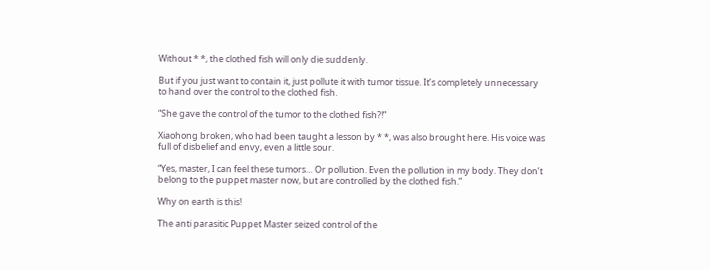Without * *, the clothed fish will only die suddenly.

But if you just want to contain it, just pollute it with tumor tissue. It’s completely unnecessary to hand over the control to the clothed fish.

“She gave the control of the tumor to the clothed fish?!”

Xiaohong broken, who had been taught a lesson by * *, was also brought here. His voice was full of disbelief and envy, even a little sour.

“Yes, master, I can feel these tumors… Or pollution. Even the pollution in my body. They don’t belong to the puppet master now, but are controlled by the clothed fish.”

Why on earth is this!

The anti parasitic Puppet Master seized control of the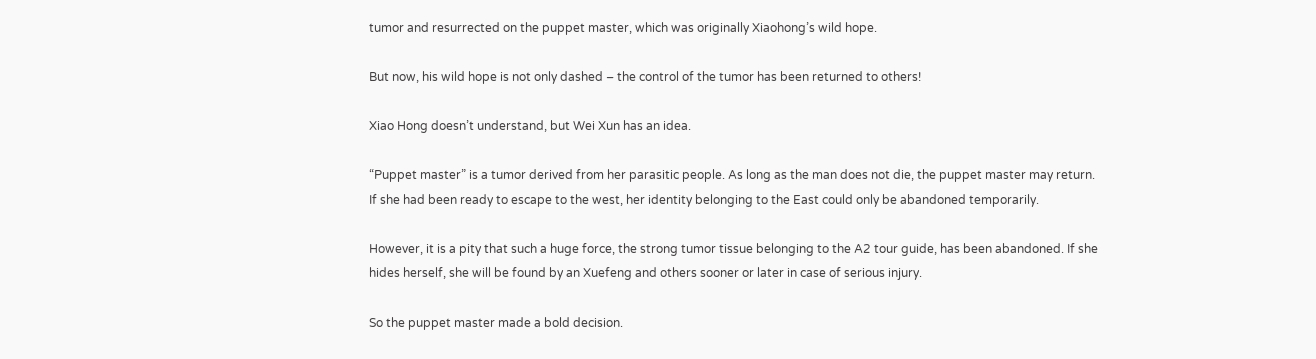tumor and resurrected on the puppet master, which was originally Xiaohong’s wild hope.

But now, his wild hope is not only dashed – the control of the tumor has been returned to others!

Xiao Hong doesn’t understand, but Wei Xun has an idea.

“Puppet master” is a tumor derived from her parasitic people. As long as the man does not die, the puppet master may return. If she had been ready to escape to the west, her identity belonging to the East could only be abandoned temporarily.

However, it is a pity that such a huge force, the strong tumor tissue belonging to the A2 tour guide, has been abandoned. If she hides herself, she will be found by an Xuefeng and others sooner or later in case of serious injury.

So the puppet master made a bold decision.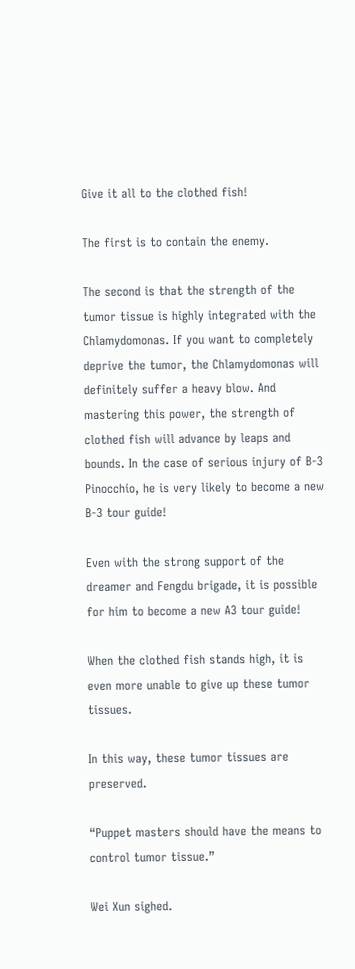Give it all to the clothed fish!

The first is to contain the enemy.

The second is that the strength of the tumor tissue is highly integrated with the Chlamydomonas. If you want to completely deprive the tumor, the Chlamydomonas will definitely suffer a heavy blow. And mastering this power, the strength of clothed fish will advance by leaps and bounds. In the case of serious injury of B-3 Pinocchio, he is very likely to become a new B-3 tour guide!

Even with the strong support of the dreamer and Fengdu brigade, it is possible for him to become a new A3 tour guide!

When the clothed fish stands high, it is even more unable to give up these tumor tissues.

In this way, these tumor tissues are preserved.

“Puppet masters should have the means to control tumor tissue.”

Wei Xun sighed.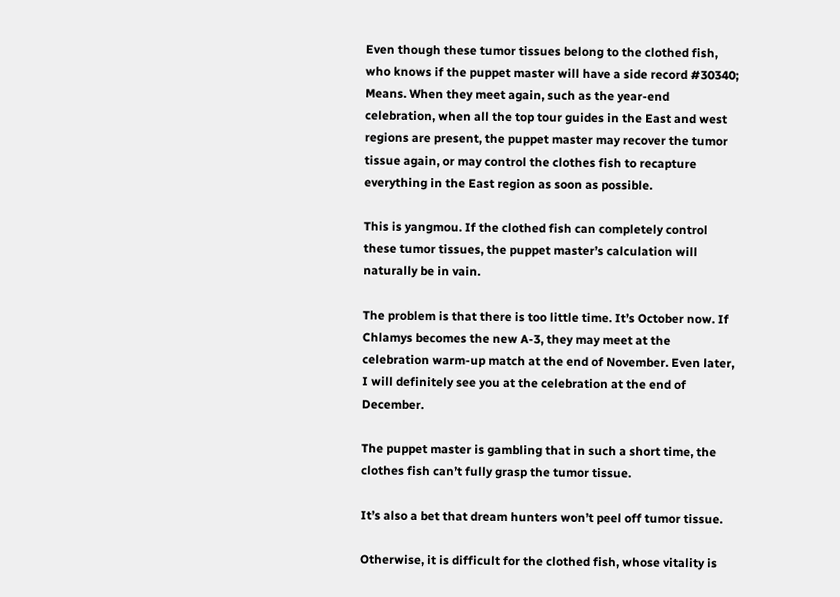Even though these tumor tissues belong to the clothed fish, who knows if the puppet master will have a side record #30340; Means. When they meet again, such as the year-end celebration, when all the top tour guides in the East and west regions are present, the puppet master may recover the tumor tissue again, or may control the clothes fish to recapture everything in the East region as soon as possible.

This is yangmou. If the clothed fish can completely control these tumor tissues, the puppet master’s calculation will naturally be in vain.

The problem is that there is too little time. It’s October now. If Chlamys becomes the new A-3, they may meet at the celebration warm-up match at the end of November. Even later, I will definitely see you at the celebration at the end of December.

The puppet master is gambling that in such a short time, the clothes fish can’t fully grasp the tumor tissue.

It’s also a bet that dream hunters won’t peel off tumor tissue.

Otherwise, it is difficult for the clothed fish, whose vitality is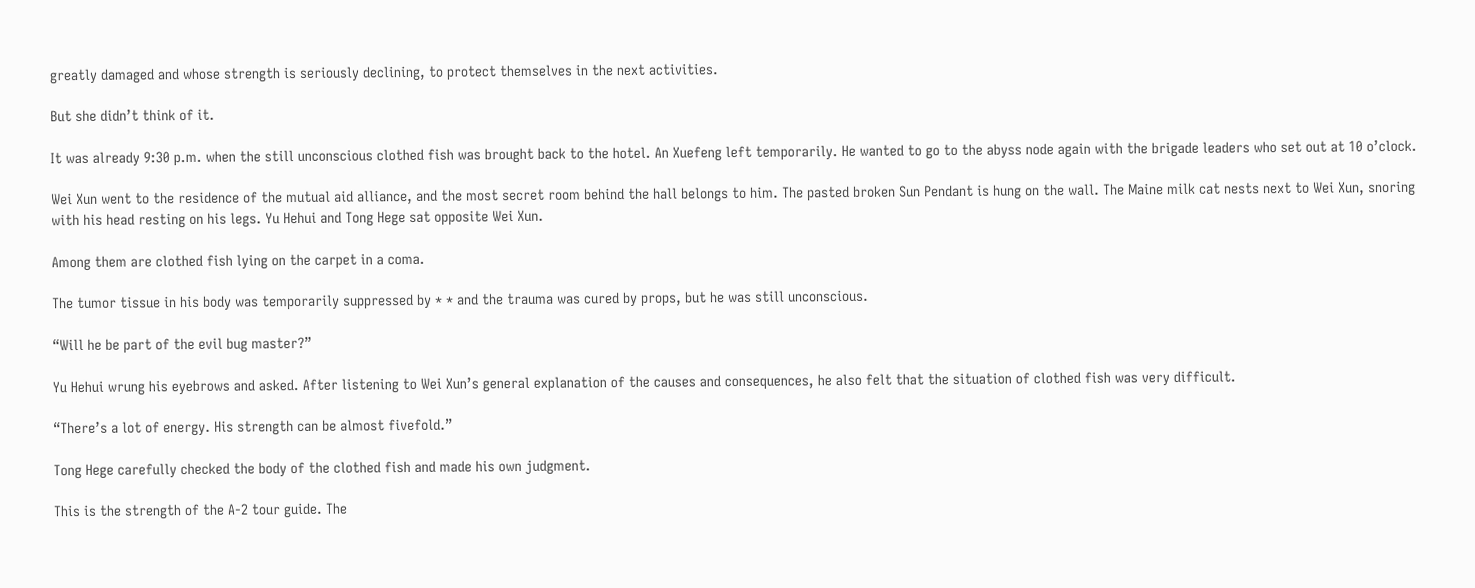greatly damaged and whose strength is seriously declining, to protect themselves in the next activities.

But she didn’t think of it.

It was already 9:30 p.m. when the still unconscious clothed fish was brought back to the hotel. An Xuefeng left temporarily. He wanted to go to the abyss node again with the brigade leaders who set out at 10 o’clock.

Wei Xun went to the residence of the mutual aid alliance, and the most secret room behind the hall belongs to him. The pasted broken Sun Pendant is hung on the wall. The Maine milk cat nests next to Wei Xun, snoring with his head resting on his legs. Yu Hehui and Tong Hege sat opposite Wei Xun.

Among them are clothed fish lying on the carpet in a coma.

The tumor tissue in his body was temporarily suppressed by * * and the trauma was cured by props, but he was still unconscious.

“Will he be part of the evil bug master?”

Yu Hehui wrung his eyebrows and asked. After listening to Wei Xun’s general explanation of the causes and consequences, he also felt that the situation of clothed fish was very difficult.

“There’s a lot of energy. His strength can be almost fivefold.”

Tong Hege carefully checked the body of the clothed fish and made his own judgment.

This is the strength of the A-2 tour guide. The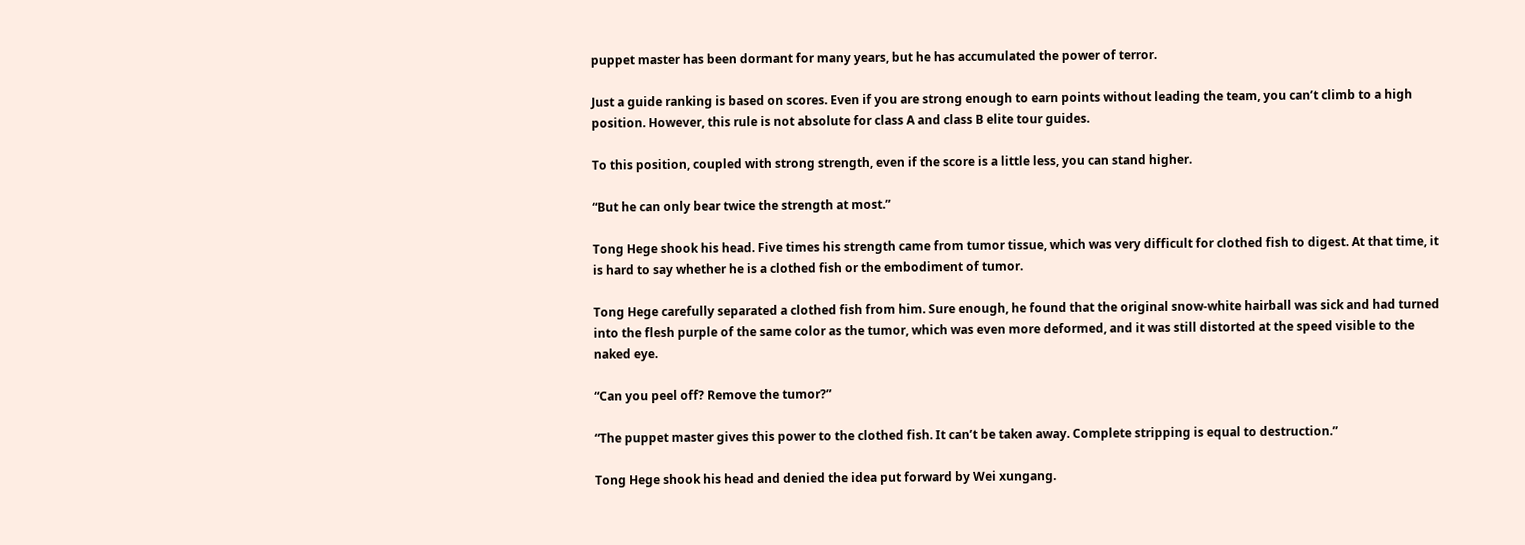puppet master has been dormant for many years, but he has accumulated the power of terror.

Just a guide ranking is based on scores. Even if you are strong enough to earn points without leading the team, you can’t climb to a high position. However, this rule is not absolute for class A and class B elite tour guides.

To this position, coupled with strong strength, even if the score is a little less, you can stand higher.

“But he can only bear twice the strength at most.”

Tong Hege shook his head. Five times his strength came from tumor tissue, which was very difficult for clothed fish to digest. At that time, it is hard to say whether he is a clothed fish or the embodiment of tumor.

Tong Hege carefully separated a clothed fish from him. Sure enough, he found that the original snow-white hairball was sick and had turned into the flesh purple of the same color as the tumor, which was even more deformed, and it was still distorted at the speed visible to the naked eye.

“Can you peel off? Remove the tumor?”

“The puppet master gives this power to the clothed fish. It can’t be taken away. Complete stripping is equal to destruction.”

Tong Hege shook his head and denied the idea put forward by Wei xungang.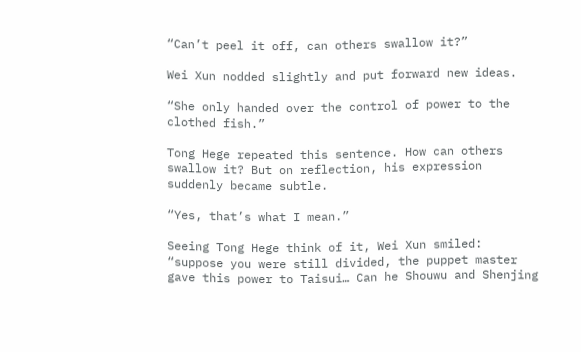“Can’t peel it off, can others swallow it?”

Wei Xun nodded slightly and put forward new ideas.

“She only handed over the control of power to the clothed fish.”

Tong Hege repeated this sentence. How can others swallow it? But on reflection, his expression suddenly became subtle.

“Yes, that’s what I mean.”

Seeing Tong Hege think of it, Wei Xun smiled: “suppose you were still divided, the puppet master gave this power to Taisui… Can he Shouwu and Shenjing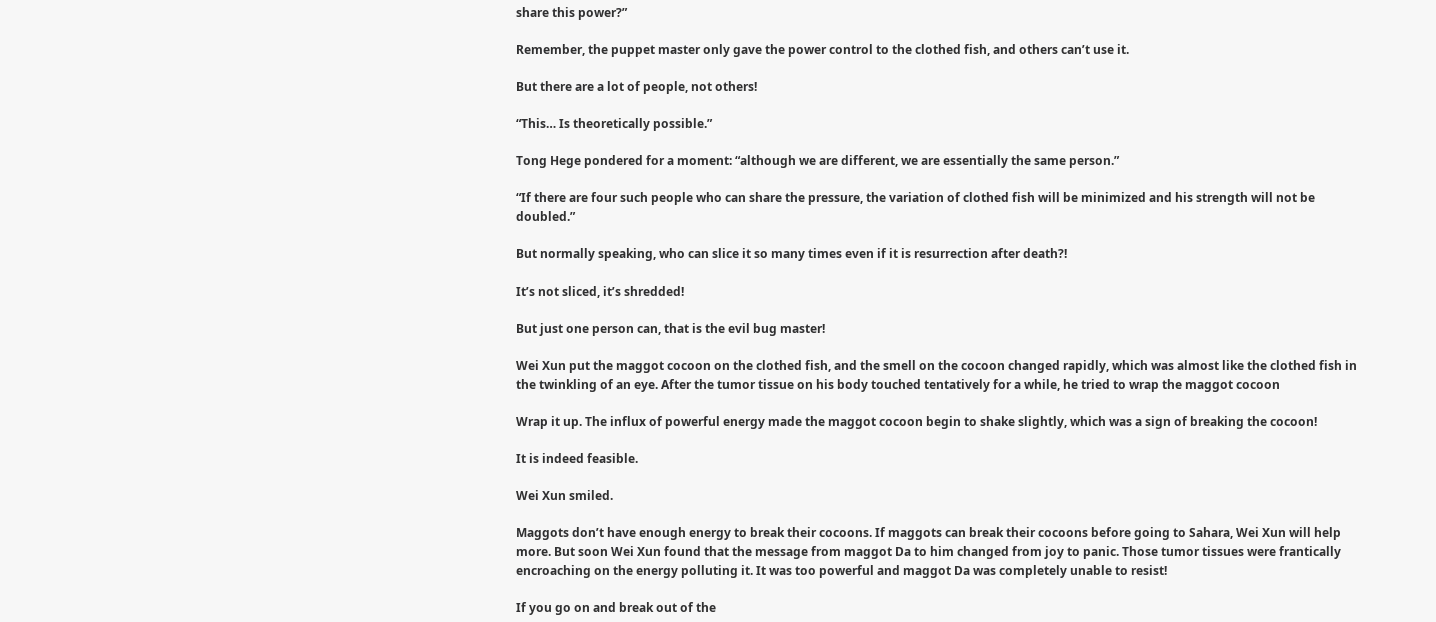share this power?”

Remember, the puppet master only gave the power control to the clothed fish, and others can’t use it.

But there are a lot of people, not others!

“This… Is theoretically possible.”

Tong Hege pondered for a moment: “although we are different, we are essentially the same person.”

“If there are four such people who can share the pressure, the variation of clothed fish will be minimized and his strength will not be doubled.”

But normally speaking, who can slice it so many times even if it is resurrection after death?!

It’s not sliced, it’s shredded!

But just one person can, that is the evil bug master!

Wei Xun put the maggot cocoon on the clothed fish, and the smell on the cocoon changed rapidly, which was almost like the clothed fish in the twinkling of an eye. After the tumor tissue on his body touched tentatively for a while, he tried to wrap the maggot cocoon

Wrap it up. The influx of powerful energy made the maggot cocoon begin to shake slightly, which was a sign of breaking the cocoon!

It is indeed feasible.

Wei Xun smiled.

Maggots don’t have enough energy to break their cocoons. If maggots can break their cocoons before going to Sahara, Wei Xun will help more. But soon Wei Xun found that the message from maggot Da to him changed from joy to panic. Those tumor tissues were frantically encroaching on the energy polluting it. It was too powerful and maggot Da was completely unable to resist!

If you go on and break out of the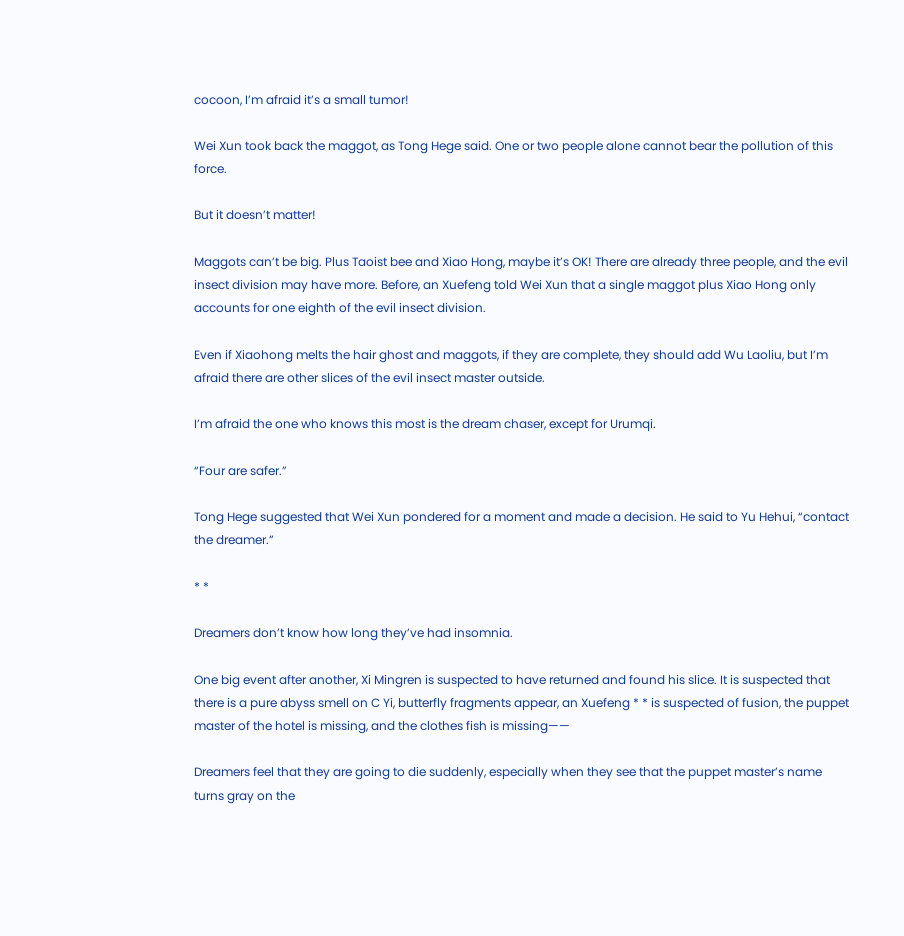cocoon, I’m afraid it’s a small tumor!

Wei Xun took back the maggot, as Tong Hege said. One or two people alone cannot bear the pollution of this force.

But it doesn’t matter!

Maggots can’t be big. Plus Taoist bee and Xiao Hong, maybe it’s OK! There are already three people, and the evil insect division may have more. Before, an Xuefeng told Wei Xun that a single maggot plus Xiao Hong only accounts for one eighth of the evil insect division.

Even if Xiaohong melts the hair ghost and maggots, if they are complete, they should add Wu Laoliu, but I’m afraid there are other slices of the evil insect master outside.

I’m afraid the one who knows this most is the dream chaser, except for Urumqi.

“Four are safer.”

Tong Hege suggested that Wei Xun pondered for a moment and made a decision. He said to Yu Hehui, “contact the dreamer.”

* *

Dreamers don’t know how long they’ve had insomnia.

One big event after another, Xi Mingren is suspected to have returned and found his slice. It is suspected that there is a pure abyss smell on C Yi, butterfly fragments appear, an Xuefeng * * is suspected of fusion, the puppet master of the hotel is missing, and the clothes fish is missing——

Dreamers feel that they are going to die suddenly, especially when they see that the puppet master’s name turns gray on the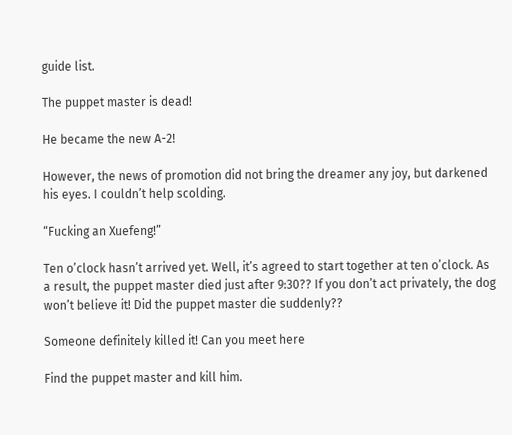guide list.

The puppet master is dead!

He became the new A-2!

However, the news of promotion did not bring the dreamer any joy, but darkened his eyes. I couldn’t help scolding.

“Fucking an Xuefeng!”

Ten o’clock hasn’t arrived yet. Well, it’s agreed to start together at ten o’clock. As a result, the puppet master died just after 9:30?? If you don’t act privately, the dog won’t believe it! Did the puppet master die suddenly??

Someone definitely killed it! Can you meet here

Find the puppet master and kill him.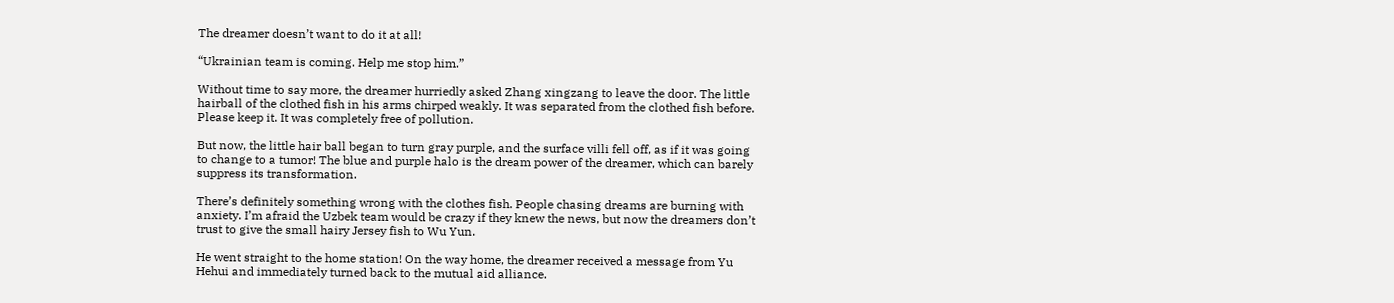The dreamer doesn’t want to do it at all!

“Ukrainian team is coming. Help me stop him.”

Without time to say more, the dreamer hurriedly asked Zhang xingzang to leave the door. The little hairball of the clothed fish in his arms chirped weakly. It was separated from the clothed fish before. Please keep it. It was completely free of pollution.

But now, the little hair ball began to turn gray purple, and the surface villi fell off, as if it was going to change to a tumor! The blue and purple halo is the dream power of the dreamer, which can barely suppress its transformation.

There’s definitely something wrong with the clothes fish. People chasing dreams are burning with anxiety. I’m afraid the Uzbek team would be crazy if they knew the news, but now the dreamers don’t trust to give the small hairy Jersey fish to Wu Yun.

He went straight to the home station! On the way home, the dreamer received a message from Yu Hehui and immediately turned back to the mutual aid alliance.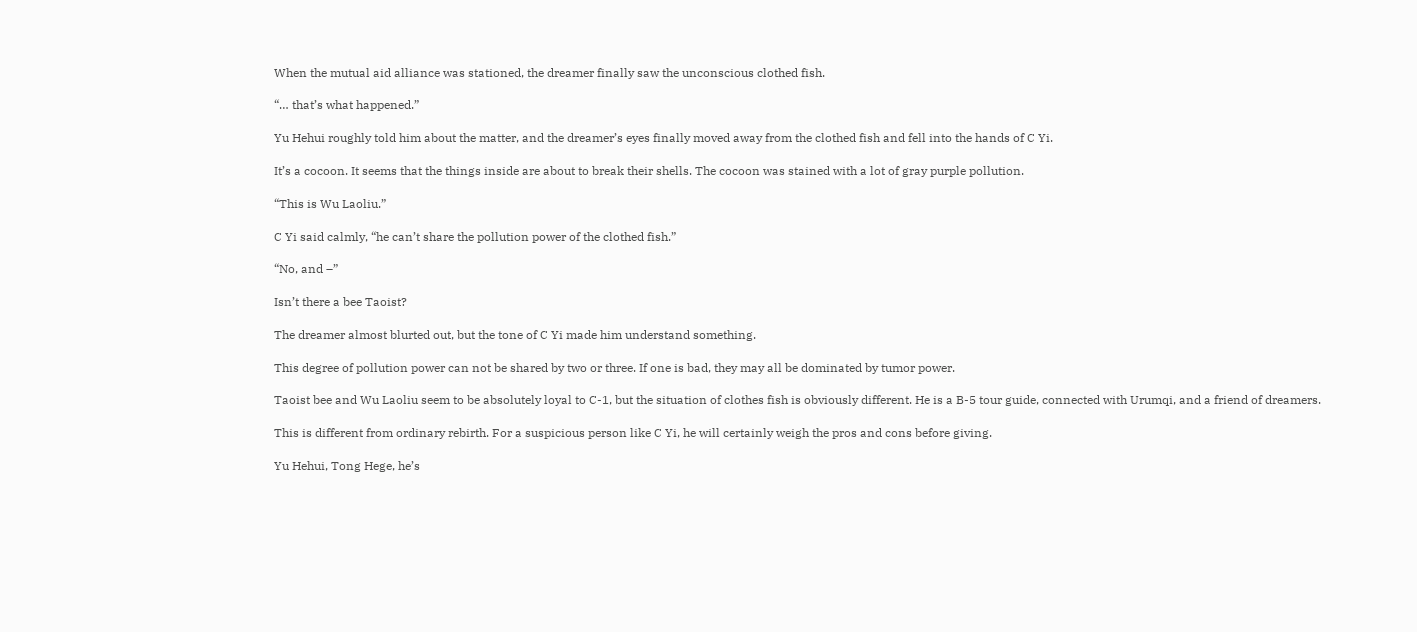When the mutual aid alliance was stationed, the dreamer finally saw the unconscious clothed fish.

“… that’s what happened.”

Yu Hehui roughly told him about the matter, and the dreamer’s eyes finally moved away from the clothed fish and fell into the hands of C Yi.

It’s a cocoon. It seems that the things inside are about to break their shells. The cocoon was stained with a lot of gray purple pollution.

“This is Wu Laoliu.”

C Yi said calmly, “he can’t share the pollution power of the clothed fish.”

“No, and –”

Isn’t there a bee Taoist?

The dreamer almost blurted out, but the tone of C Yi made him understand something.

This degree of pollution power can not be shared by two or three. If one is bad, they may all be dominated by tumor power.

Taoist bee and Wu Laoliu seem to be absolutely loyal to C-1, but the situation of clothes fish is obviously different. He is a B-5 tour guide, connected with Urumqi, and a friend of dreamers.

This is different from ordinary rebirth. For a suspicious person like C Yi, he will certainly weigh the pros and cons before giving.

Yu Hehui, Tong Hege, he’s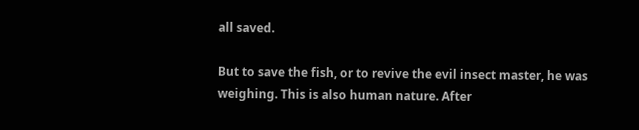all saved.

But to save the fish, or to revive the evil insect master, he was weighing. This is also human nature. After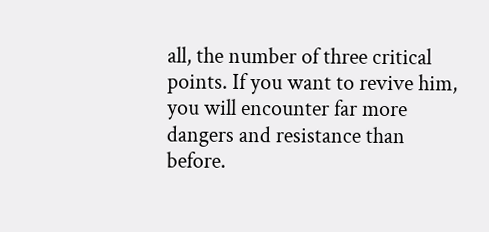all, the number of three critical points. If you want to revive him, you will encounter far more dangers and resistance than before.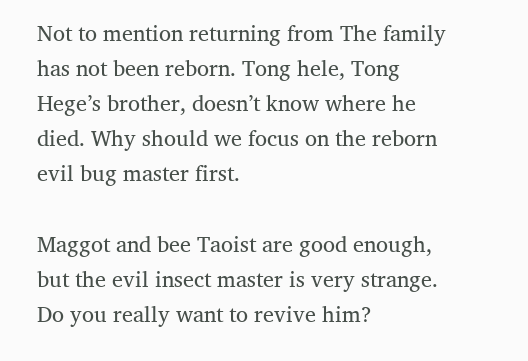Not to mention returning from The family has not been reborn. Tong hele, Tong Hege’s brother, doesn’t know where he died. Why should we focus on the reborn evil bug master first.

Maggot and bee Taoist are good enough, but the evil insect master is very strange. Do you really want to revive him?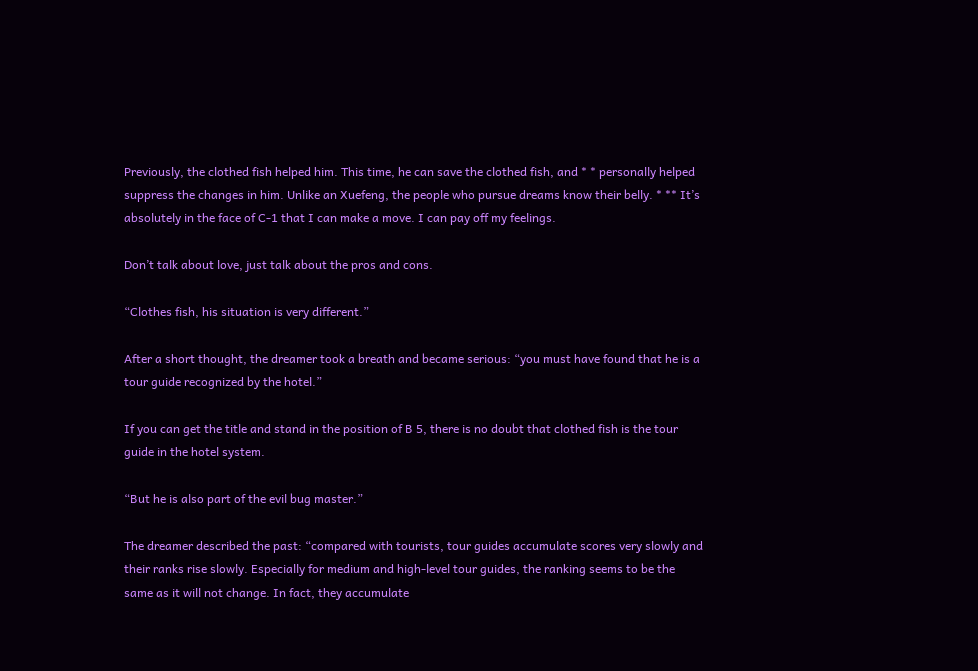Previously, the clothed fish helped him. This time, he can save the clothed fish, and * * personally helped suppress the changes in him. Unlike an Xuefeng, the people who pursue dreams know their belly. * ** It’s absolutely in the face of C-1 that I can make a move. I can pay off my feelings.

Don’t talk about love, just talk about the pros and cons.

“Clothes fish, his situation is very different.”

After a short thought, the dreamer took a breath and became serious: “you must have found that he is a tour guide recognized by the hotel.”

If you can get the title and stand in the position of B 5, there is no doubt that clothed fish is the tour guide in the hotel system.

“But he is also part of the evil bug master.”

The dreamer described the past: “compared with tourists, tour guides accumulate scores very slowly and their ranks rise slowly. Especially for medium and high-level tour guides, the ranking seems to be the same as it will not change. In fact, they accumulate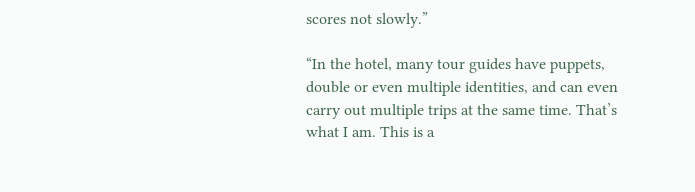scores not slowly.”

“In the hotel, many tour guides have puppets, double or even multiple identities, and can even carry out multiple trips at the same time. That’s what I am. This is a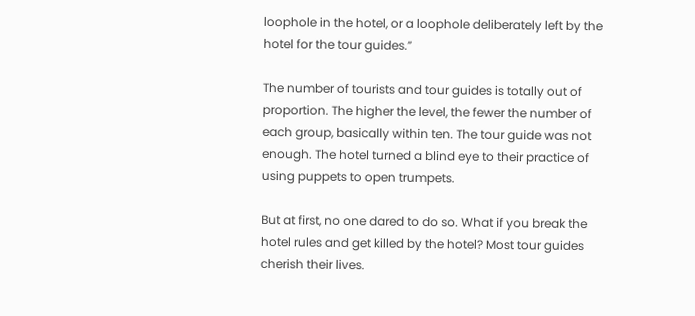loophole in the hotel, or a loophole deliberately left by the hotel for the tour guides.”

The number of tourists and tour guides is totally out of proportion. The higher the level, the fewer the number of each group, basically within ten. The tour guide was not enough. The hotel turned a blind eye to their practice of using puppets to open trumpets.

But at first, no one dared to do so. What if you break the hotel rules and get killed by the hotel? Most tour guides cherish their lives.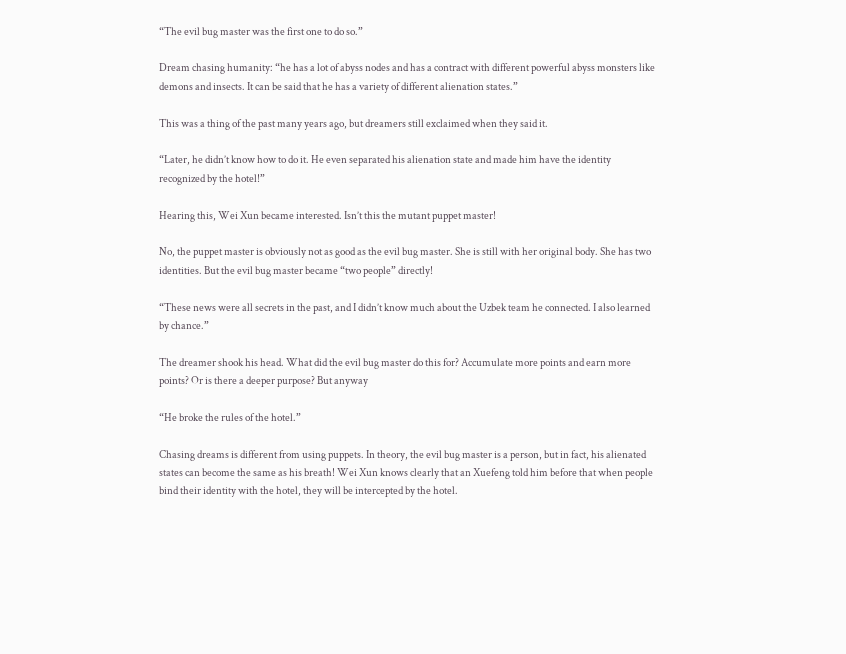“The evil bug master was the first one to do so.”

Dream chasing humanity: “he has a lot of abyss nodes and has a contract with different powerful abyss monsters like demons and insects. It can be said that he has a variety of different alienation states.”

This was a thing of the past many years ago, but dreamers still exclaimed when they said it.

“Later, he didn’t know how to do it. He even separated his alienation state and made him have the identity recognized by the hotel!”

Hearing this, Wei Xun became interested. Isn’t this the mutant puppet master!

No, the puppet master is obviously not as good as the evil bug master. She is still with her original body. She has two identities. But the evil bug master became “two people” directly!

“These news were all secrets in the past, and I didn’t know much about the Uzbek team he connected. I also learned by chance.”

The dreamer shook his head. What did the evil bug master do this for? Accumulate more points and earn more points? Or is there a deeper purpose? But anyway

“He broke the rules of the hotel.”

Chasing dreams is different from using puppets. In theory, the evil bug master is a person, but in fact, his alienated states can become the same as his breath! Wei Xun knows clearly that an Xuefeng told him before that when people bind their identity with the hotel, they will be intercepted by the hotel.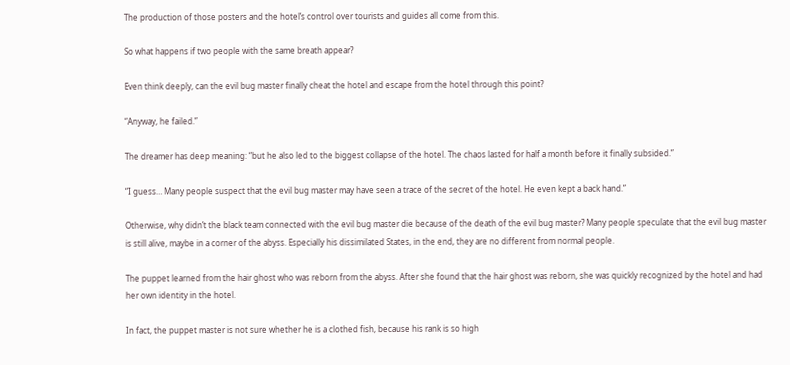The production of those posters and the hotel’s control over tourists and guides all come from this.

So what happens if two people with the same breath appear?

Even think deeply, can the evil bug master finally cheat the hotel and escape from the hotel through this point?

“Anyway, he failed.”

The dreamer has deep meaning: “but he also led to the biggest collapse of the hotel. The chaos lasted for half a month before it finally subsided.”

“I guess… Many people suspect that the evil bug master may have seen a trace of the secret of the hotel. He even kept a back hand.”

Otherwise, why didn’t the black team connected with the evil bug master die because of the death of the evil bug master? Many people speculate that the evil bug master is still alive, maybe in a corner of the abyss. Especially his dissimilated States, in the end, they are no different from normal people.

The puppet learned from the hair ghost who was reborn from the abyss. After she found that the hair ghost was reborn, she was quickly recognized by the hotel and had her own identity in the hotel.

In fact, the puppet master is not sure whether he is a clothed fish, because his rank is so high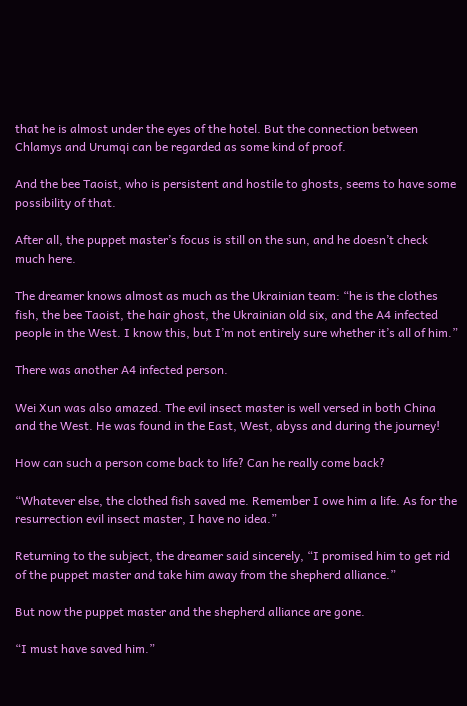that he is almost under the eyes of the hotel. But the connection between Chlamys and Urumqi can be regarded as some kind of proof.

And the bee Taoist, who is persistent and hostile to ghosts, seems to have some possibility of that.

After all, the puppet master’s focus is still on the sun, and he doesn’t check much here.

The dreamer knows almost as much as the Ukrainian team: “he is the clothes fish, the bee Taoist, the hair ghost, the Ukrainian old six, and the A4 infected people in the West. I know this, but I’m not entirely sure whether it’s all of him.”

There was another A4 infected person.

Wei Xun was also amazed. The evil insect master is well versed in both China and the West. He was found in the East, West, abyss and during the journey!

How can such a person come back to life? Can he really come back?

“Whatever else, the clothed fish saved me. Remember I owe him a life. As for the resurrection evil insect master, I have no idea.”

Returning to the subject, the dreamer said sincerely, “I promised him to get rid of the puppet master and take him away from the shepherd alliance.”

But now the puppet master and the shepherd alliance are gone.

“I must have saved him.”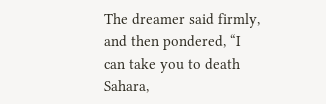The dreamer said firmly, and then pondered, “I can take you to death Sahara,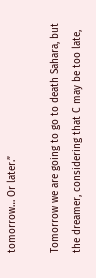tomorrow… Or later.”

Tomorrow we are going to go to death Sahara, but the dreamer, considering that C may be too late,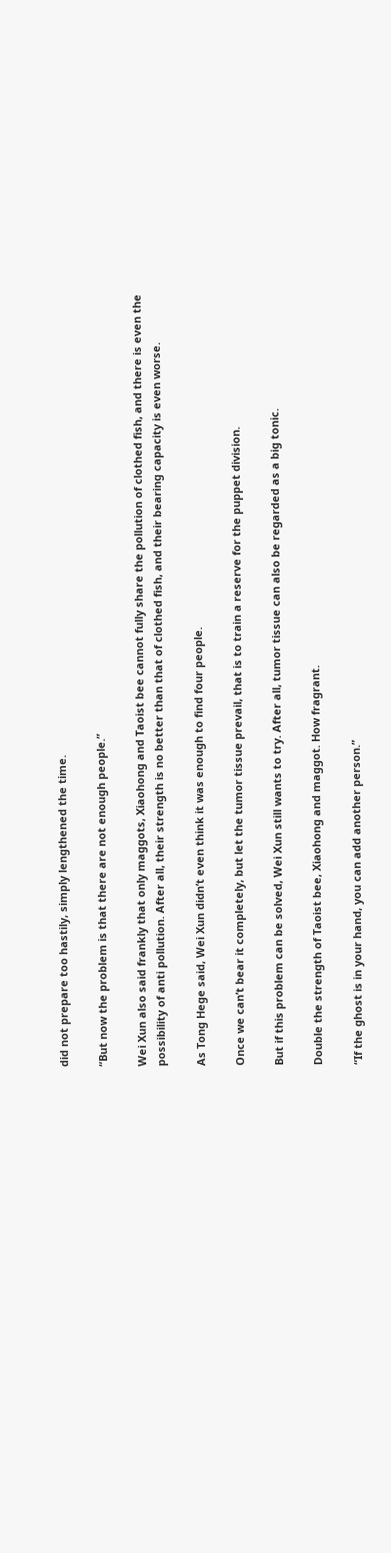did not prepare too hastily, simply lengthened the time.

“But now the problem is that there are not enough people.”

Wei Xun also said frankly that only maggots, Xiaohong and Taoist bee cannot fully share the pollution of clothed fish, and there is even the possibility of anti pollution. After all, their strength is no better than that of clothed fish, and their bearing capacity is even worse.

As Tong Hege said, Wei Xun didn’t even think it was enough to find four people.

Once we can’t bear it completely, but let the tumor tissue prevail, that is to train a reserve for the puppet division.

But if this problem can be solved, Wei Xun still wants to try. After all, tumor tissue can also be regarded as a big tonic.

Double the strength of Taoist bee, Xiaohong and maggot. How fragrant.

“If the ghost is in your hand, you can add another person.”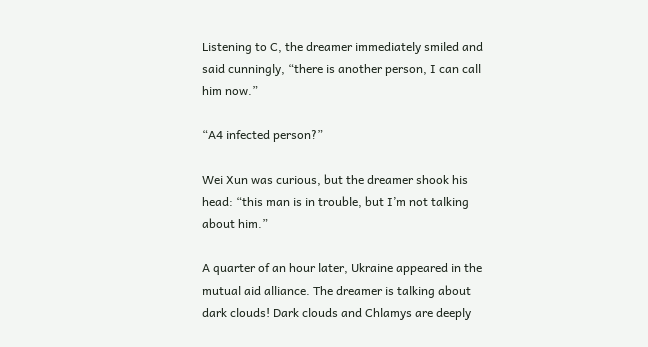Listening to C, the dreamer immediately smiled and said cunningly, “there is another person, I can call him now.”

“A4 infected person?”

Wei Xun was curious, but the dreamer shook his head: “this man is in trouble, but I’m not talking about him.”

A quarter of an hour later, Ukraine appeared in the mutual aid alliance. The dreamer is talking about dark clouds! Dark clouds and Chlamys are deeply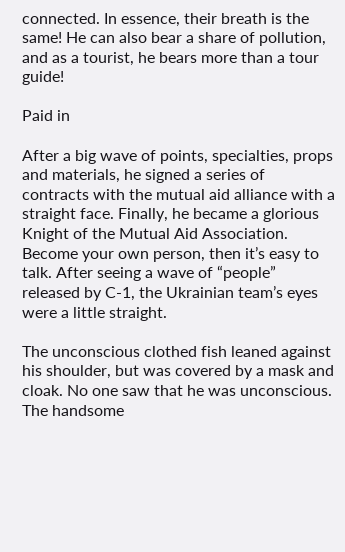connected. In essence, their breath is the same! He can also bear a share of pollution, and as a tourist, he bears more than a tour guide!

Paid in

After a big wave of points, specialties, props and materials, he signed a series of contracts with the mutual aid alliance with a straight face. Finally, he became a glorious Knight of the Mutual Aid Association. Become your own person, then it’s easy to talk. After seeing a wave of “people” released by C-1, the Ukrainian team’s eyes were a little straight.

The unconscious clothed fish leaned against his shoulder, but was covered by a mask and cloak. No one saw that he was unconscious. The handsome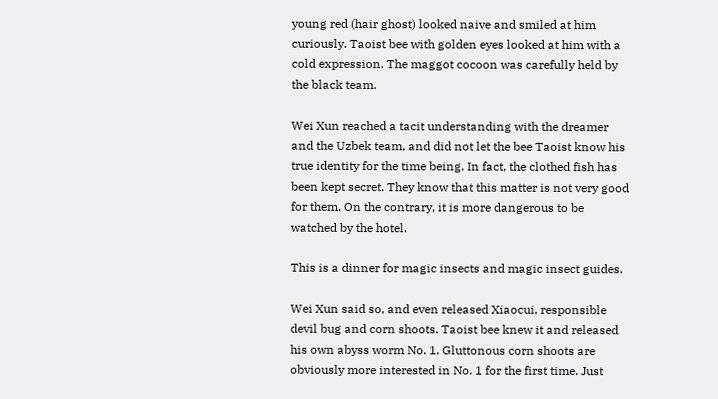young red (hair ghost) looked naive and smiled at him curiously. Taoist bee with golden eyes looked at him with a cold expression. The maggot cocoon was carefully held by the black team.

Wei Xun reached a tacit understanding with the dreamer and the Uzbek team, and did not let the bee Taoist know his true identity for the time being. In fact, the clothed fish has been kept secret. They know that this matter is not very good for them. On the contrary, it is more dangerous to be watched by the hotel.

This is a dinner for magic insects and magic insect guides.

Wei Xun said so, and even released Xiaocui, responsible devil bug and corn shoots. Taoist bee knew it and released his own abyss worm No. 1. Gluttonous corn shoots are obviously more interested in No. 1 for the first time. Just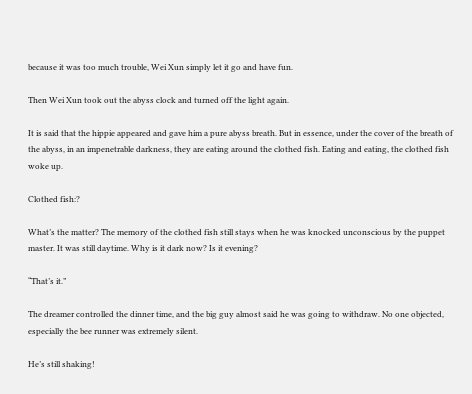because it was too much trouble, Wei Xun simply let it go and have fun.

Then Wei Xun took out the abyss clock and turned off the light again.

It is said that the hippie appeared and gave him a pure abyss breath. But in essence, under the cover of the breath of the abyss, in an impenetrable darkness, they are eating around the clothed fish. Eating and eating, the clothed fish woke up.

Clothed fish:?

What’s the matter? The memory of the clothed fish still stays when he was knocked unconscious by the puppet master. It was still daytime. Why is it dark now? Is it evening?

“That’s it.”

The dreamer controlled the dinner time, and the big guy almost said he was going to withdraw. No one objected, especially the bee runner was extremely silent.

He’s still shaking!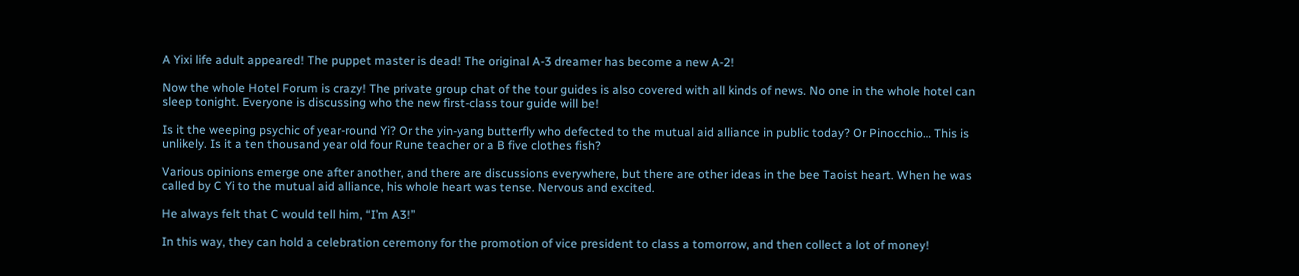A Yixi life adult appeared! The puppet master is dead! The original A-3 dreamer has become a new A-2!

Now the whole Hotel Forum is crazy! The private group chat of the tour guides is also covered with all kinds of news. No one in the whole hotel can sleep tonight. Everyone is discussing who the new first-class tour guide will be!

Is it the weeping psychic of year-round Yi? Or the yin-yang butterfly who defected to the mutual aid alliance in public today? Or Pinocchio… This is unlikely. Is it a ten thousand year old four Rune teacher or a B five clothes fish?

Various opinions emerge one after another, and there are discussions everywhere, but there are other ideas in the bee Taoist heart. When he was called by C Yi to the mutual aid alliance, his whole heart was tense. Nervous and excited.

He always felt that C would tell him, “I’m A3!”

In this way, they can hold a celebration ceremony for the promotion of vice president to class a tomorrow, and then collect a lot of money!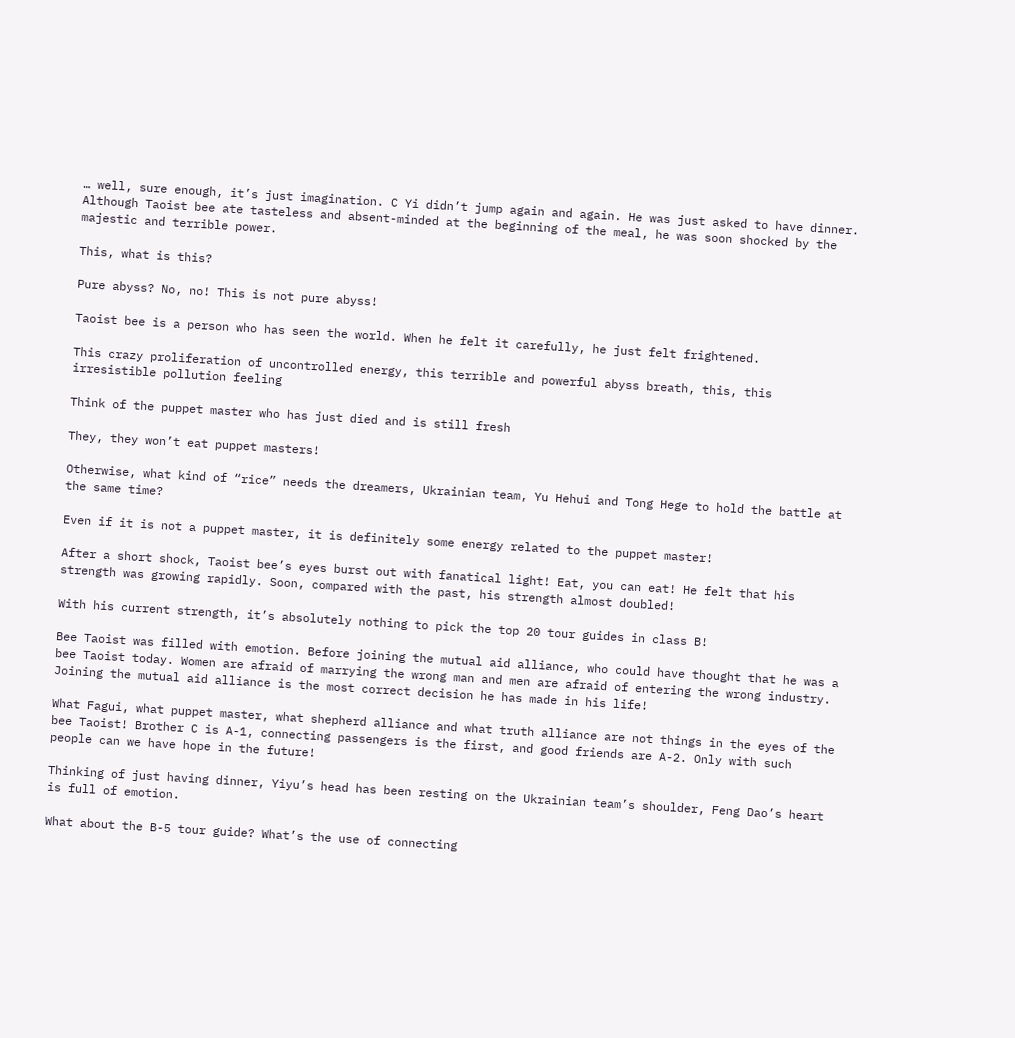… well, sure enough, it’s just imagination. C Yi didn’t jump again and again. He was just asked to have dinner. Although Taoist bee ate tasteless and absent-minded at the beginning of the meal, he was soon shocked by the majestic and terrible power.

This, what is this?

Pure abyss? No, no! This is not pure abyss!

Taoist bee is a person who has seen the world. When he felt it carefully, he just felt frightened.

This crazy proliferation of uncontrolled energy, this terrible and powerful abyss breath, this, this irresistible pollution feeling

Think of the puppet master who has just died and is still fresh

They, they won’t eat puppet masters!

Otherwise, what kind of “rice” needs the dreamers, Ukrainian team, Yu Hehui and Tong Hege to hold the battle at the same time?

Even if it is not a puppet master, it is definitely some energy related to the puppet master!

After a short shock, Taoist bee’s eyes burst out with fanatical light! Eat, you can eat! He felt that his strength was growing rapidly. Soon, compared with the past, his strength almost doubled!

With his current strength, it’s absolutely nothing to pick the top 20 tour guides in class B!

Bee Taoist was filled with emotion. Before joining the mutual aid alliance, who could have thought that he was a bee Taoist today. Women are afraid of marrying the wrong man and men are afraid of entering the wrong industry. Joining the mutual aid alliance is the most correct decision he has made in his life!

What Fagui, what puppet master, what shepherd alliance and what truth alliance are not things in the eyes of the bee Taoist! Brother C is A-1, connecting passengers is the first, and good friends are A-2. Only with such people can we have hope in the future!

Thinking of just having dinner, Yiyu’s head has been resting on the Ukrainian team’s shoulder, Feng Dao’s heart is full of emotion.

What about the B-5 tour guide? What’s the use of connecting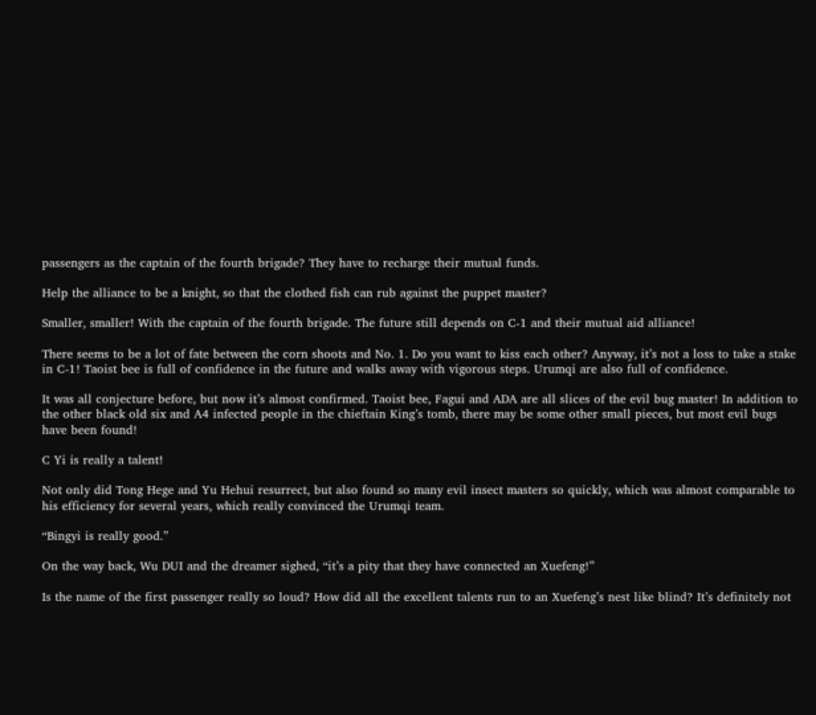passengers as the captain of the fourth brigade? They have to recharge their mutual funds.

Help the alliance to be a knight, so that the clothed fish can rub against the puppet master?

Smaller, smaller! With the captain of the fourth brigade. The future still depends on C-1 and their mutual aid alliance!

There seems to be a lot of fate between the corn shoots and No. 1. Do you want to kiss each other? Anyway, it’s not a loss to take a stake in C-1! Taoist bee is full of confidence in the future and walks away with vigorous steps. Urumqi are also full of confidence.

It was all conjecture before, but now it’s almost confirmed. Taoist bee, Fagui and ADA are all slices of the evil bug master! In addition to the other black old six and A4 infected people in the chieftain King’s tomb, there may be some other small pieces, but most evil bugs have been found!

C Yi is really a talent!

Not only did Tong Hege and Yu Hehui resurrect, but also found so many evil insect masters so quickly, which was almost comparable to his efficiency for several years, which really convinced the Urumqi team.

“Bingyi is really good.”

On the way back, Wu DUI and the dreamer sighed, “it’s a pity that they have connected an Xuefeng!”

Is the name of the first passenger really so loud? How did all the excellent talents run to an Xuefeng’s nest like blind? It’s definitely not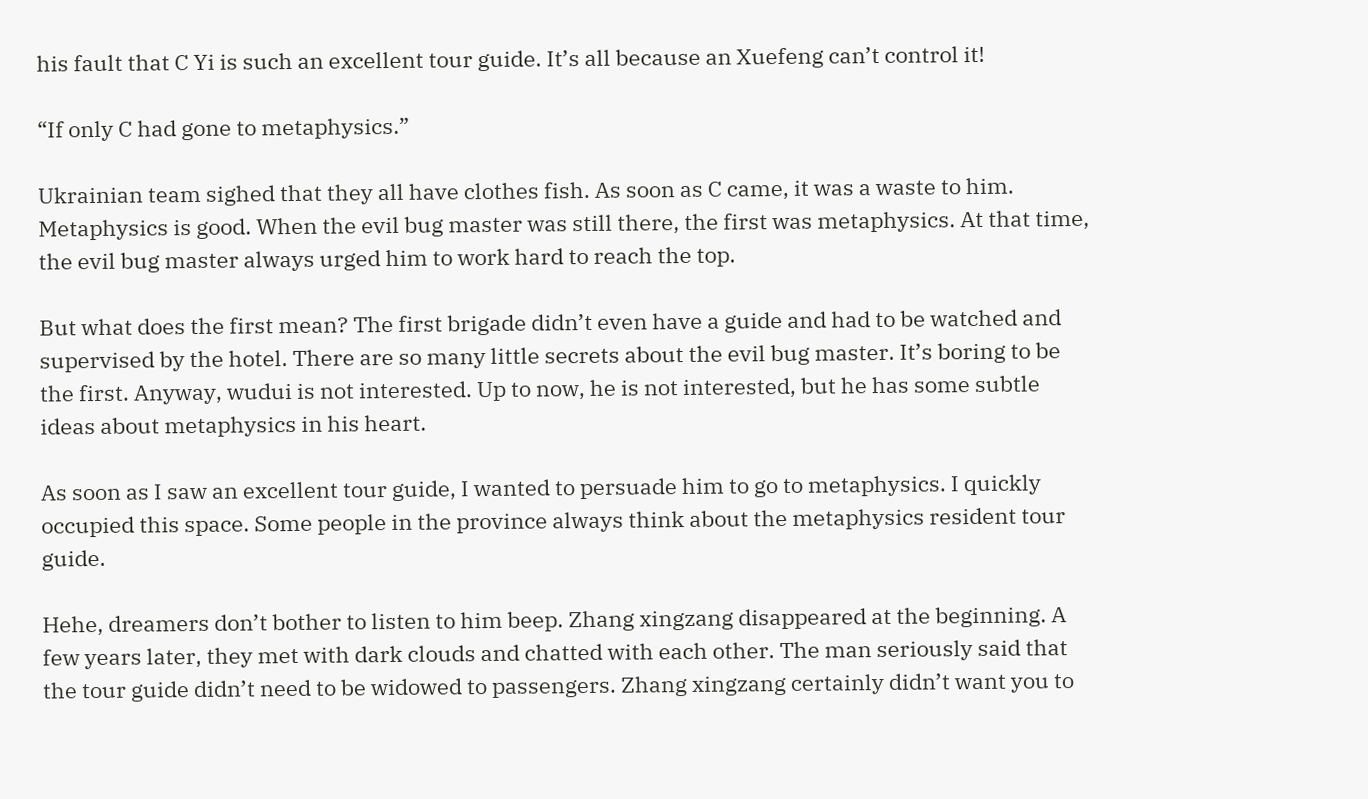his fault that C Yi is such an excellent tour guide. It’s all because an Xuefeng can’t control it!

“If only C had gone to metaphysics.”

Ukrainian team sighed that they all have clothes fish. As soon as C came, it was a waste to him. Metaphysics is good. When the evil bug master was still there, the first was metaphysics. At that time, the evil bug master always urged him to work hard to reach the top.

But what does the first mean? The first brigade didn’t even have a guide and had to be watched and supervised by the hotel. There are so many little secrets about the evil bug master. It’s boring to be the first. Anyway, wudui is not interested. Up to now, he is not interested, but he has some subtle ideas about metaphysics in his heart.

As soon as I saw an excellent tour guide, I wanted to persuade him to go to metaphysics. I quickly occupied this space. Some people in the province always think about the metaphysics resident tour guide.

Hehe, dreamers don’t bother to listen to him beep. Zhang xingzang disappeared at the beginning. A few years later, they met with dark clouds and chatted with each other. The man seriously said that the tour guide didn’t need to be widowed to passengers. Zhang xingzang certainly didn’t want you to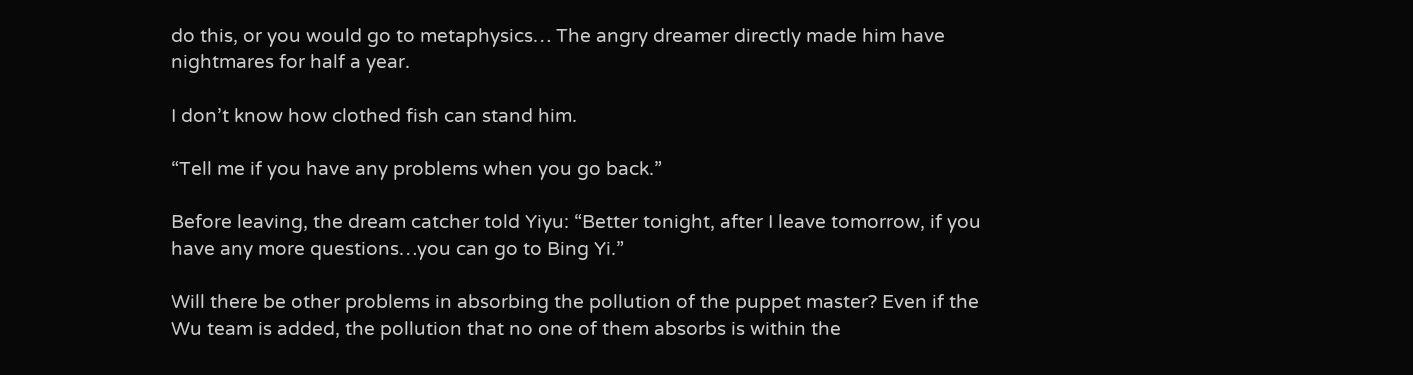do this, or you would go to metaphysics… The angry dreamer directly made him have nightmares for half a year.

I don’t know how clothed fish can stand him.

“Tell me if you have any problems when you go back.”

Before leaving, the dream catcher told Yiyu: “Better tonight, after I leave tomorrow, if you have any more questions…you can go to Bing Yi.”

Will there be other problems in absorbing the pollution of the puppet master? Even if the Wu team is added, the pollution that no one of them absorbs is within the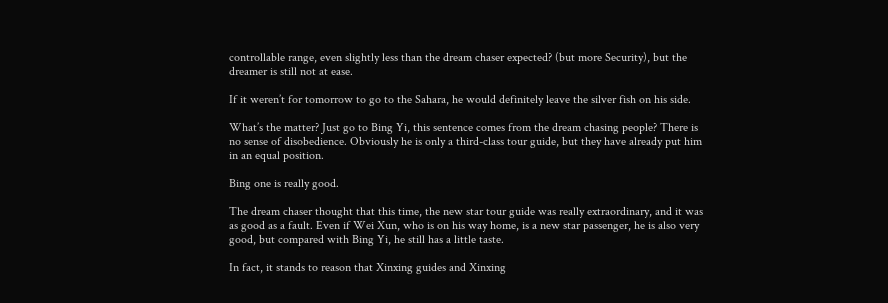controllable range, even slightly less than the dream chaser expected? (but more Security), but the dreamer is still not at ease.

If it weren’t for tomorrow to go to the Sahara, he would definitely leave the silver fish on his side.

What’s the matter? Just go to Bing Yi, this sentence comes from the dream chasing people? There is no sense of disobedience. Obviously he is only a third-class tour guide, but they have already put him in an equal position.

Bing one is really good.

The dream chaser thought that this time, the new star tour guide was really extraordinary, and it was as good as a fault. Even if Wei Xun, who is on his way home, is a new star passenger, he is also very good, but compared with Bing Yi, he still has a little taste.

In fact, it stands to reason that Xinxing guides and Xinxing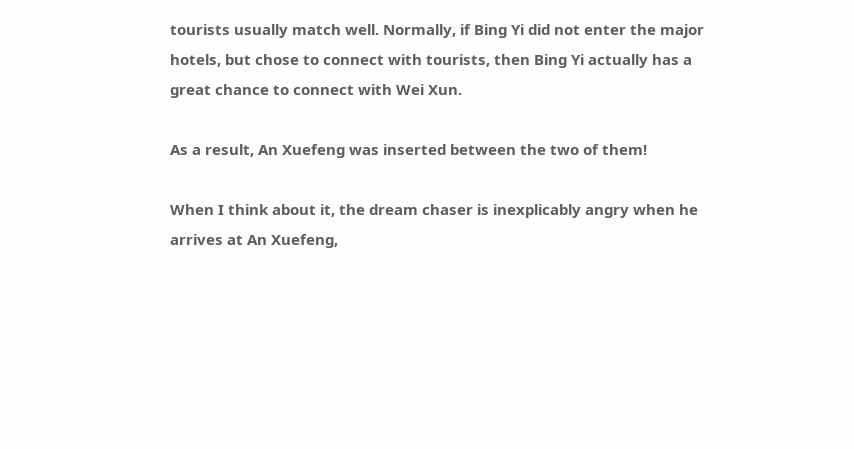tourists usually match well. Normally, if Bing Yi did not enter the major hotels, but chose to connect with tourists, then Bing Yi actually has a great chance to connect with Wei Xun.

As a result, An Xuefeng was inserted between the two of them!

When I think about it, the dream chaser is inexplicably angry when he arrives at An Xuefeng,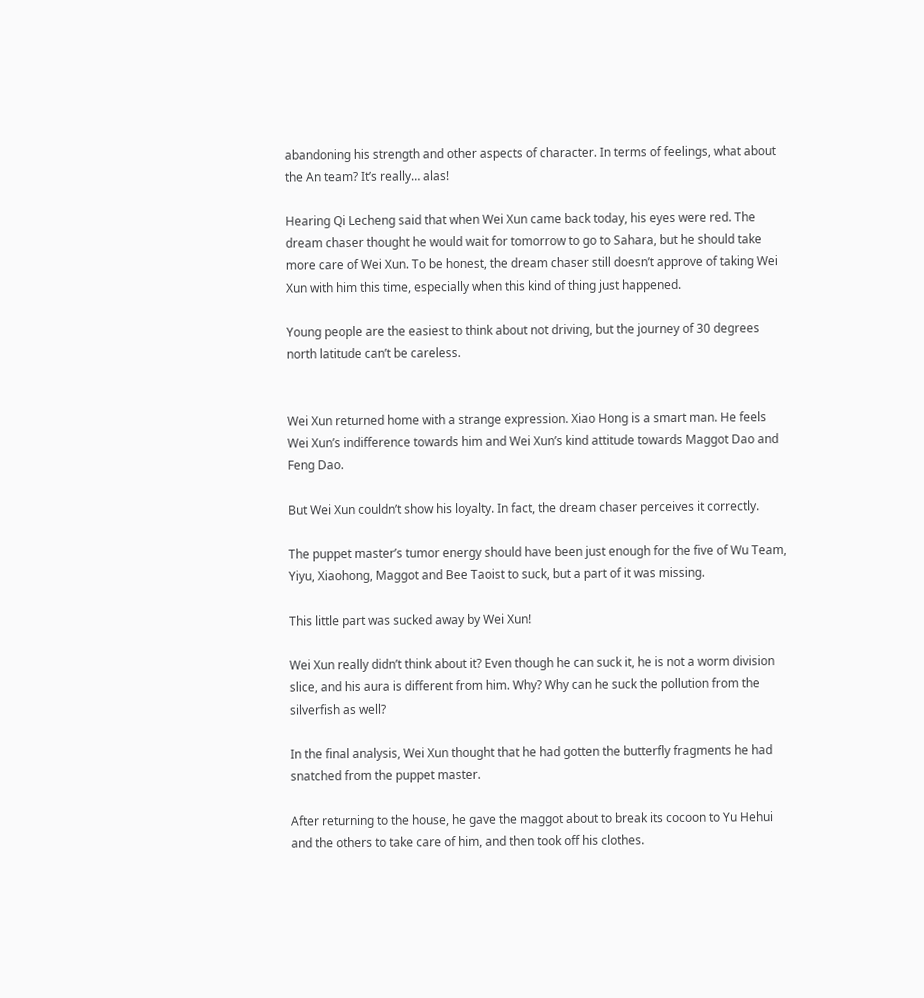abandoning his strength and other aspects of character. In terms of feelings, what about the An team? It’s really… alas!

Hearing Qi Lecheng said that when Wei Xun came back today, his eyes were red. The dream chaser thought he would wait for tomorrow to go to Sahara, but he should take more care of Wei Xun. To be honest, the dream chaser still doesn’t approve of taking Wei Xun with him this time, especially when this kind of thing just happened.

Young people are the easiest to think about not driving, but the journey of 30 degrees north latitude can’t be careless.


Wei Xun returned home with a strange expression. Xiao Hong is a smart man. He feels Wei Xun’s indifference towards him and Wei Xun’s kind attitude towards Maggot Dao and Feng Dao.

But Wei Xun couldn’t show his loyalty. In fact, the dream chaser perceives it correctly.

The puppet master’s tumor energy should have been just enough for the five of Wu Team, Yiyu, Xiaohong, Maggot and Bee Taoist to suck, but a part of it was missing.

This little part was sucked away by Wei Xun!

Wei Xun really didn’t think about it? Even though he can suck it, he is not a worm division slice, and his aura is different from him. Why? Why can he suck the pollution from the silverfish as well?

In the final analysis, Wei Xun thought that he had gotten the butterfly fragments he had snatched from the puppet master.

After returning to the house, he gave the maggot about to break its cocoon to Yu Hehui and the others to take care of him, and then took off his clothes.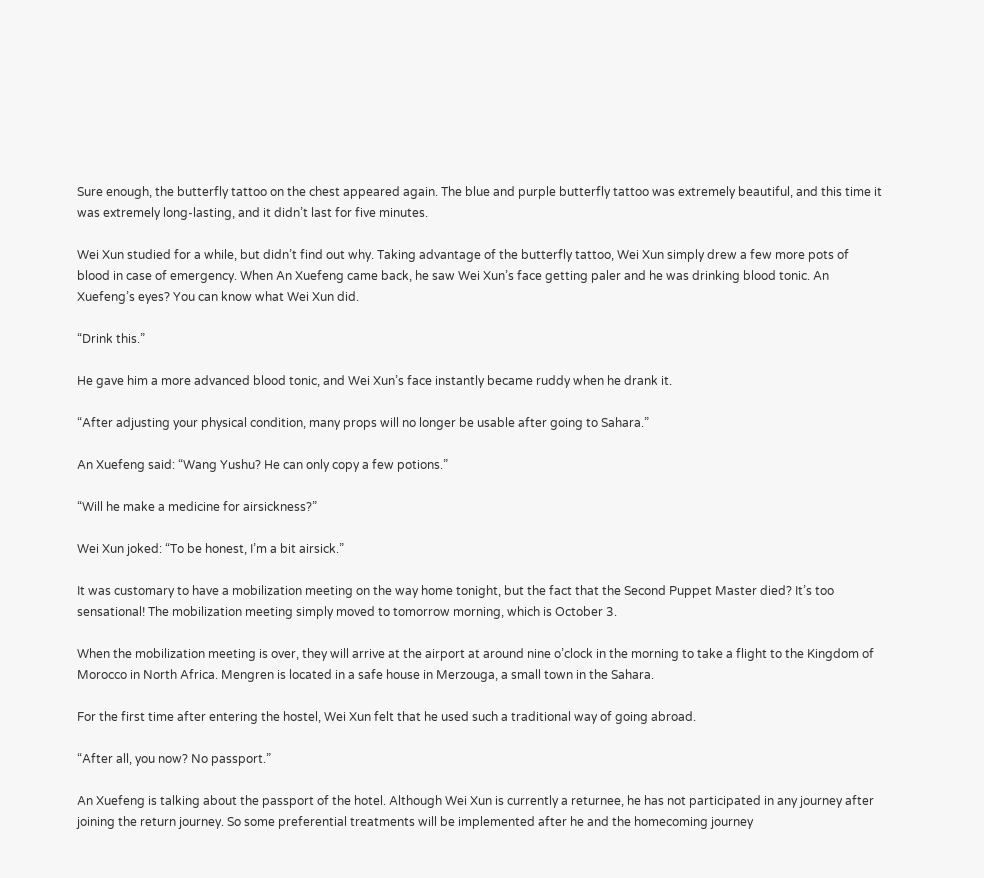Sure enough, the butterfly tattoo on the chest appeared again. The blue and purple butterfly tattoo was extremely beautiful, and this time it was extremely long-lasting, and it didn’t last for five minutes.

Wei Xun studied for a while, but didn’t find out why. Taking advantage of the butterfly tattoo, Wei Xun simply drew a few more pots of blood in case of emergency. When An Xuefeng came back, he saw Wei Xun’s face getting paler and he was drinking blood tonic. An Xuefeng’s eyes? You can know what Wei Xun did.

“Drink this.”

He gave him a more advanced blood tonic, and Wei Xun’s face instantly became ruddy when he drank it.

“After adjusting your physical condition, many props will no longer be usable after going to Sahara.”

An Xuefeng said: “Wang Yushu? He can only copy a few potions.”

“Will he make a medicine for airsickness?”

Wei Xun joked: “To be honest, I’m a bit airsick.”

It was customary to have a mobilization meeting on the way home tonight, but the fact that the Second Puppet Master died? It’s too sensational! The mobilization meeting simply moved to tomorrow morning, which is October 3.

When the mobilization meeting is over, they will arrive at the airport at around nine o’clock in the morning to take a flight to the Kingdom of Morocco in North Africa. Mengren is located in a safe house in Merzouga, a small town in the Sahara.

For the first time after entering the hostel, Wei Xun felt that he used such a traditional way of going abroad.

“After all, you now? No passport.”

An Xuefeng is talking about the passport of the hotel. Although Wei Xun is currently a returnee, he has not participated in any journey after joining the return journey. So some preferential treatments will be implemented after he and the homecoming journey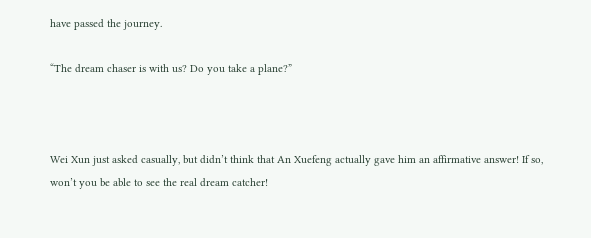have passed the journey.

“The dream chaser is with us? Do you take a plane?”



Wei Xun just asked casually, but didn’t think that An Xuefeng actually gave him an affirmative answer! If so, won’t you be able to see the real dream catcher!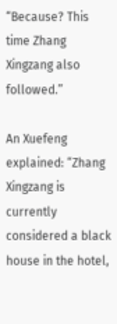“Because? This time Zhang Xingzang also followed.”

An Xuefeng explained: “Zhang Xingzang is currently considered a black house in the hotel,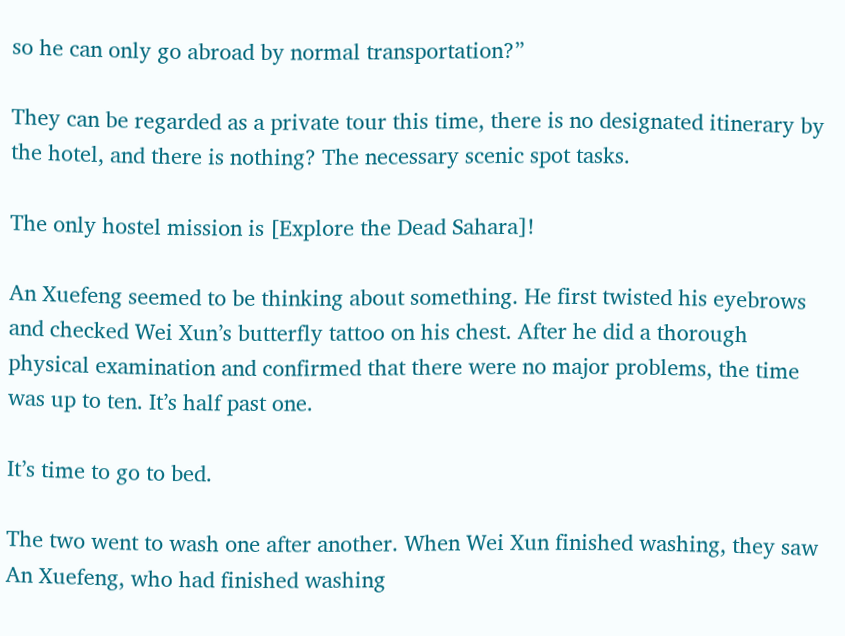so he can only go abroad by normal transportation?”

They can be regarded as a private tour this time, there is no designated itinerary by the hotel, and there is nothing? The necessary scenic spot tasks.

The only hostel mission is [Explore the Dead Sahara]!

An Xuefeng seemed to be thinking about something. He first twisted his eyebrows and checked Wei Xun’s butterfly tattoo on his chest. After he did a thorough physical examination and confirmed that there were no major problems, the time was up to ten. It’s half past one.

It’s time to go to bed.

The two went to wash one after another. When Wei Xun finished washing, they saw An Xuefeng, who had finished washing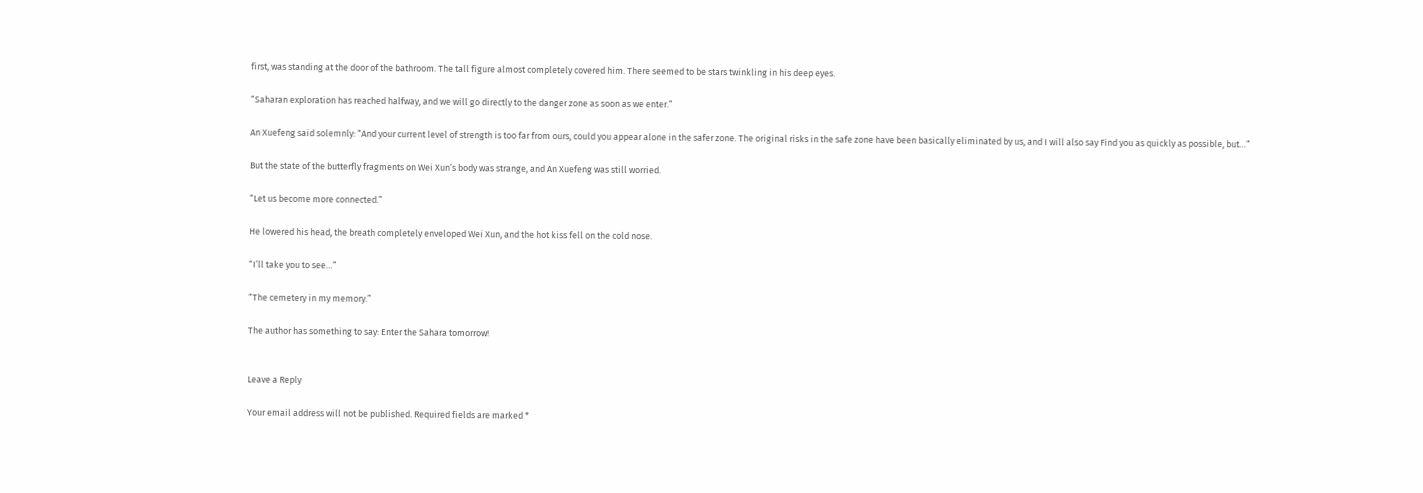first, was standing at the door of the bathroom. The tall figure almost completely covered him. There seemed to be stars twinkling in his deep eyes.

“Saharan exploration has reached halfway, and we will go directly to the danger zone as soon as we enter.”

An Xuefeng said solemnly: “And your current level of strength is too far from ours, could you appear alone in the safer zone. The original risks in the safe zone have been basically eliminated by us, and I will also say Find you as quickly as possible, but…”

But the state of the butterfly fragments on Wei Xun’s body was strange, and An Xuefeng was still worried.

“Let us become more connected.”

He lowered his head, the breath completely enveloped Wei Xun, and the hot kiss fell on the cold nose.

“I’ll take you to see…”

“The cemetery in my memory.”

The author has something to say: Enter the Sahara tomorrow!


Leave a Reply

Your email address will not be published. Required fields are marked *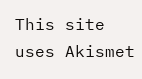This site uses Akismet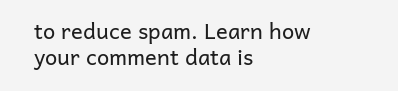to reduce spam. Learn how your comment data is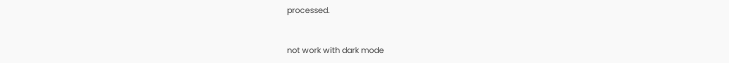processed.


not work with dark mode